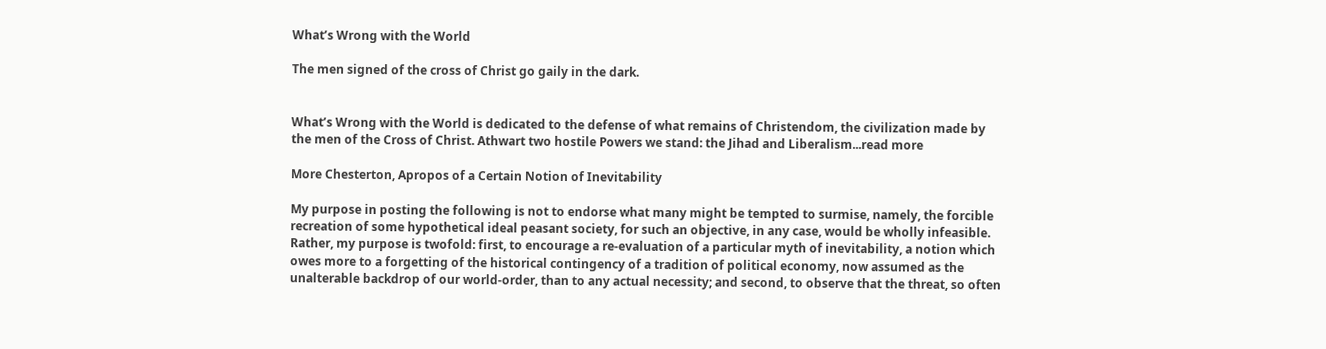What’s Wrong with the World

The men signed of the cross of Christ go gaily in the dark.


What’s Wrong with the World is dedicated to the defense of what remains of Christendom, the civilization made by the men of the Cross of Christ. Athwart two hostile Powers we stand: the Jihad and Liberalism...read more

More Chesterton, Apropos of a Certain Notion of Inevitability

My purpose in posting the following is not to endorse what many might be tempted to surmise, namely, the forcible recreation of some hypothetical ideal peasant society, for such an objective, in any case, would be wholly infeasible. Rather, my purpose is twofold: first, to encourage a re-evaluation of a particular myth of inevitability, a notion which owes more to a forgetting of the historical contingency of a tradition of political economy, now assumed as the unalterable backdrop of our world-order, than to any actual necessity; and second, to observe that the threat, so often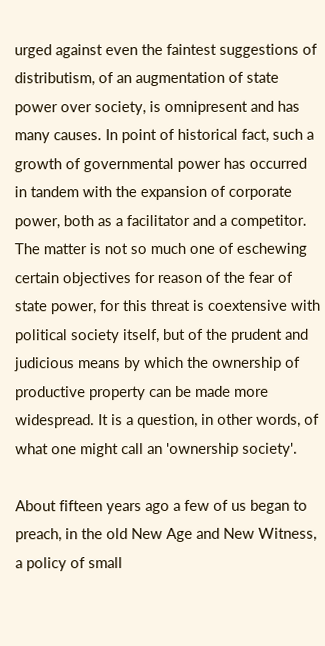urged against even the faintest suggestions of distributism, of an augmentation of state power over society, is omnipresent and has many causes. In point of historical fact, such a growth of governmental power has occurred in tandem with the expansion of corporate power, both as a facilitator and a competitor. The matter is not so much one of eschewing certain objectives for reason of the fear of state power, for this threat is coextensive with political society itself, but of the prudent and judicious means by which the ownership of productive property can be made more widespread. It is a question, in other words, of what one might call an 'ownership society'.

About fifteen years ago a few of us began to preach, in the old New Age and New Witness, a policy of small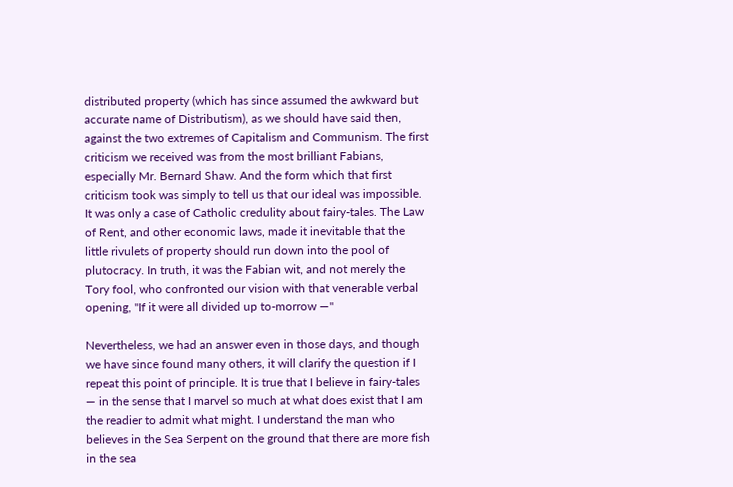distributed property (which has since assumed the awkward but accurate name of Distributism), as we should have said then, against the two extremes of Capitalism and Communism. The first criticism we received was from the most brilliant Fabians, especially Mr. Bernard Shaw. And the form which that first criticism took was simply to tell us that our ideal was impossible. It was only a case of Catholic credulity about fairy-tales. The Law of Rent, and other economic laws, made it inevitable that the little rivulets of property should run down into the pool of plutocracy. In truth, it was the Fabian wit, and not merely the Tory fool, who confronted our vision with that venerable verbal opening, "If it were all divided up to-morrow —"

Nevertheless, we had an answer even in those days, and though we have since found many others, it will clarify the question if I repeat this point of principle. It is true that I believe in fairy-tales — in the sense that I marvel so much at what does exist that I am the readier to admit what might. I understand the man who believes in the Sea Serpent on the ground that there are more fish in the sea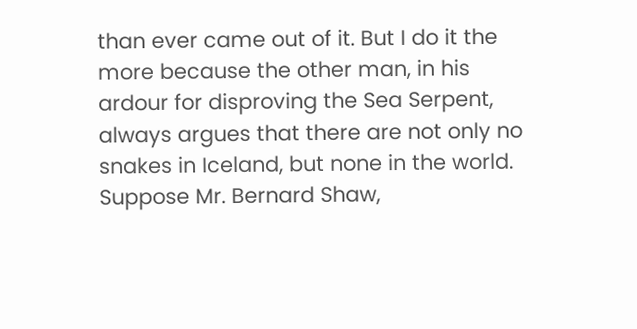than ever came out of it. But I do it the more because the other man, in his ardour for disproving the Sea Serpent, always argues that there are not only no snakes in Iceland, but none in the world. Suppose Mr. Bernard Shaw,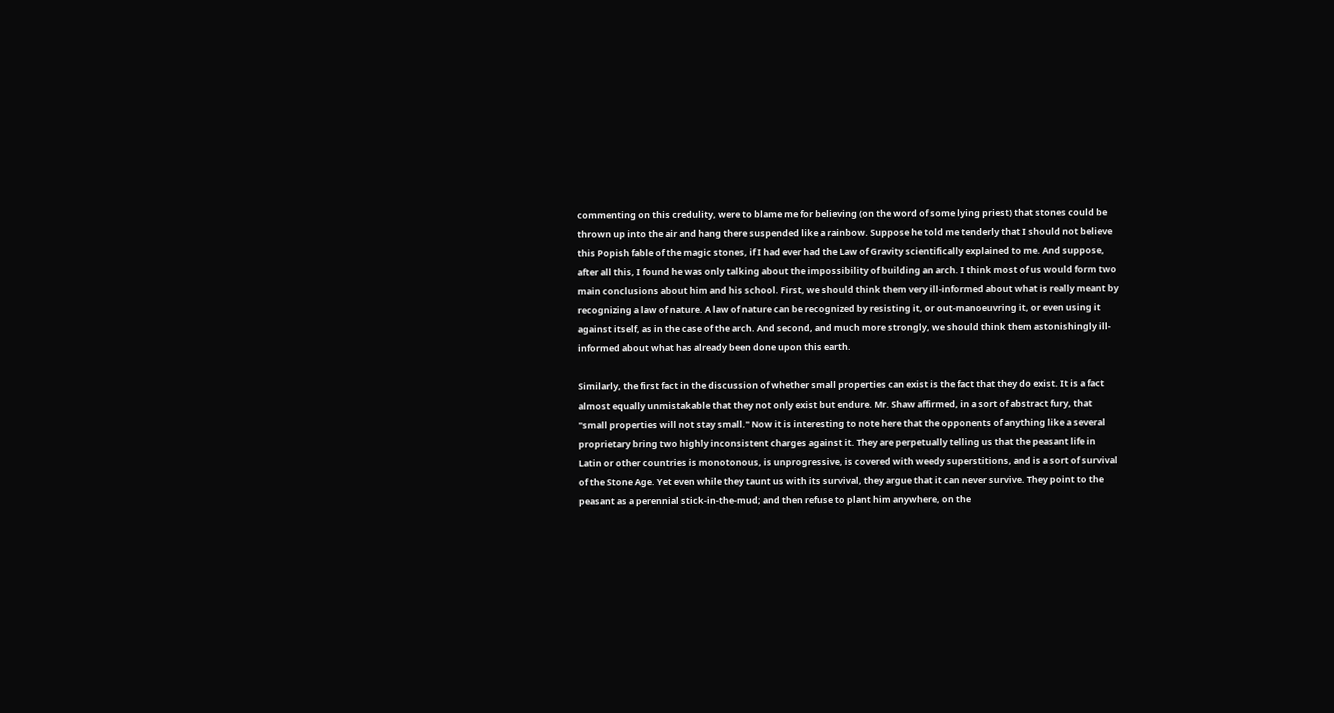commenting on this credulity, were to blame me for believing (on the word of some lying priest) that stones could be thrown up into the air and hang there suspended like a rainbow. Suppose he told me tenderly that I should not believe this Popish fable of the magic stones, if I had ever had the Law of Gravity scientifically explained to me. And suppose, after all this, I found he was only talking about the impossibility of building an arch. I think most of us would form two main conclusions about him and his school. First, we should think them very ill-informed about what is really meant by recognizing a law of nature. A law of nature can be recognized by resisting it, or out-manoeuvring it, or even using it against itself, as in the case of the arch. And second, and much more strongly, we should think them astonishingly ill-informed about what has already been done upon this earth.

Similarly, the first fact in the discussion of whether small properties can exist is the fact that they do exist. It is a fact almost equally unmistakable that they not only exist but endure. Mr. Shaw affirmed, in a sort of abstract fury, that "small properties will not stay small." Now it is interesting to note here that the opponents of anything like a several proprietary bring two highly inconsistent charges against it. They are perpetually telling us that the peasant life in Latin or other countries is monotonous, is unprogressive, is covered with weedy superstitions, and is a sort of survival of the Stone Age. Yet even while they taunt us with its survival, they argue that it can never survive. They point to the peasant as a perennial stick-in-the-mud; and then refuse to plant him anywhere, on the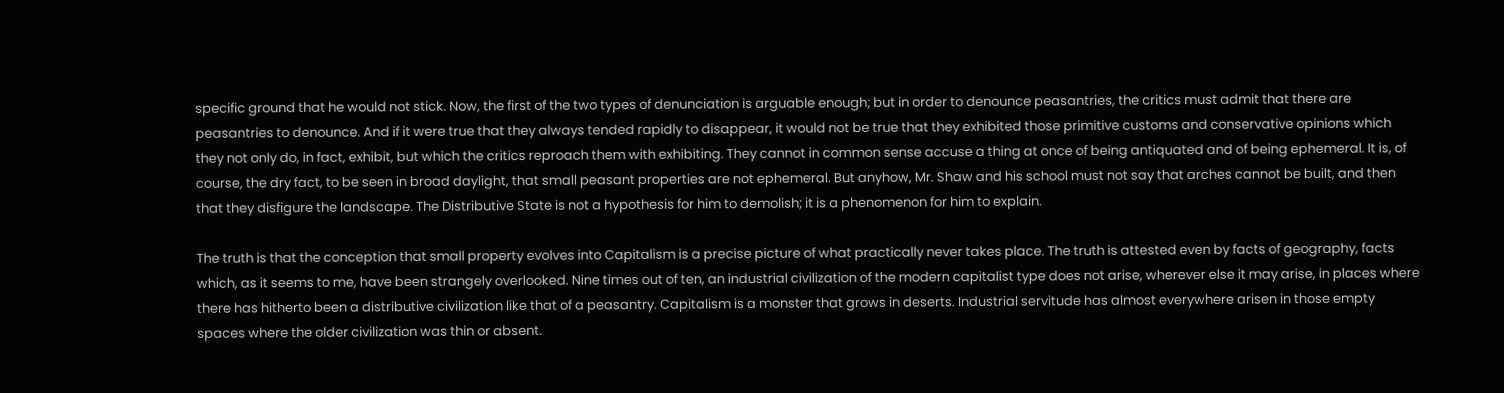specific ground that he would not stick. Now, the first of the two types of denunciation is arguable enough; but in order to denounce peasantries, the critics must admit that there are peasantries to denounce. And if it were true that they always tended rapidly to disappear, it would not be true that they exhibited those primitive customs and conservative opinions which they not only do, in fact, exhibit, but which the critics reproach them with exhibiting. They cannot in common sense accuse a thing at once of being antiquated and of being ephemeral. It is, of course, the dry fact, to be seen in broad daylight, that small peasant properties are not ephemeral. But anyhow, Mr. Shaw and his school must not say that arches cannot be built, and then that they disfigure the landscape. The Distributive State is not a hypothesis for him to demolish; it is a phenomenon for him to explain.

The truth is that the conception that small property evolves into Capitalism is a precise picture of what practically never takes place. The truth is attested even by facts of geography, facts which, as it seems to me, have been strangely overlooked. Nine times out of ten, an industrial civilization of the modern capitalist type does not arise, wherever else it may arise, in places where there has hitherto been a distributive civilization like that of a peasantry. Capitalism is a monster that grows in deserts. Industrial servitude has almost everywhere arisen in those empty spaces where the older civilization was thin or absent.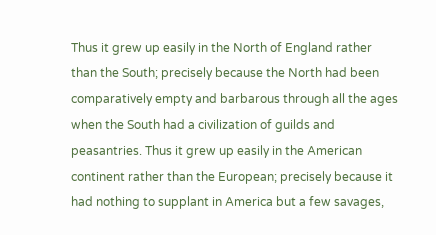Thus it grew up easily in the North of England rather than the South; precisely because the North had been comparatively empty and barbarous through all the ages when the South had a civilization of guilds and peasantries. Thus it grew up easily in the American continent rather than the European; precisely because it had nothing to supplant in America but a few savages,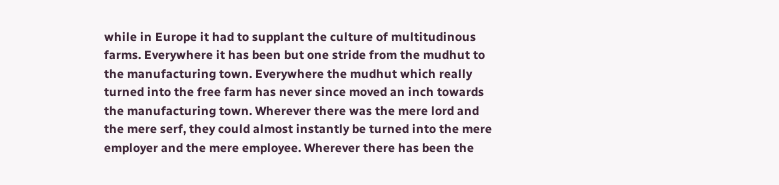while in Europe it had to supplant the culture of multitudinous farms. Everywhere it has been but one stride from the mudhut to the manufacturing town. Everywhere the mudhut which really turned into the free farm has never since moved an inch towards the manufacturing town. Wherever there was the mere lord and the mere serf, they could almost instantly be turned into the mere employer and the mere employee. Wherever there has been the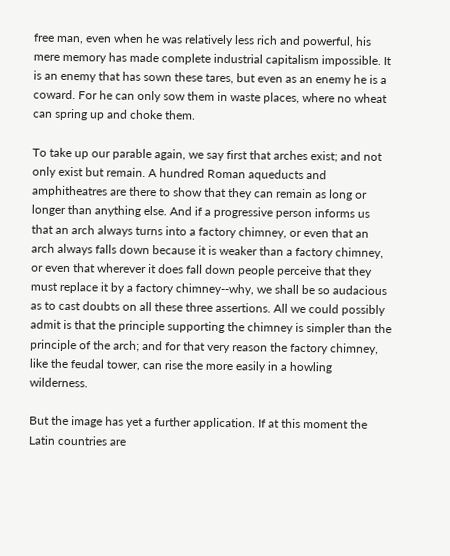free man, even when he was relatively less rich and powerful, his mere memory has made complete industrial capitalism impossible. It is an enemy that has sown these tares, but even as an enemy he is a coward. For he can only sow them in waste places, where no wheat can spring up and choke them.

To take up our parable again, we say first that arches exist; and not only exist but remain. A hundred Roman aqueducts and amphitheatres are there to show that they can remain as long or longer than anything else. And if a progressive person informs us that an arch always turns into a factory chimney, or even that an arch always falls down because it is weaker than a factory chimney, or even that wherever it does fall down people perceive that they must replace it by a factory chimney--why, we shall be so audacious as to cast doubts on all these three assertions. All we could possibly admit is that the principle supporting the chimney is simpler than the principle of the arch; and for that very reason the factory chimney, like the feudal tower, can rise the more easily in a howling wilderness.

But the image has yet a further application. If at this moment the Latin countries are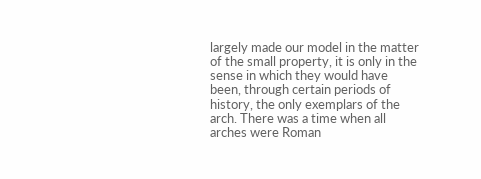largely made our model in the matter of the small property, it is only in the sense in which they would have been, through certain periods of history, the only exemplars of the arch. There was a time when all arches were Roman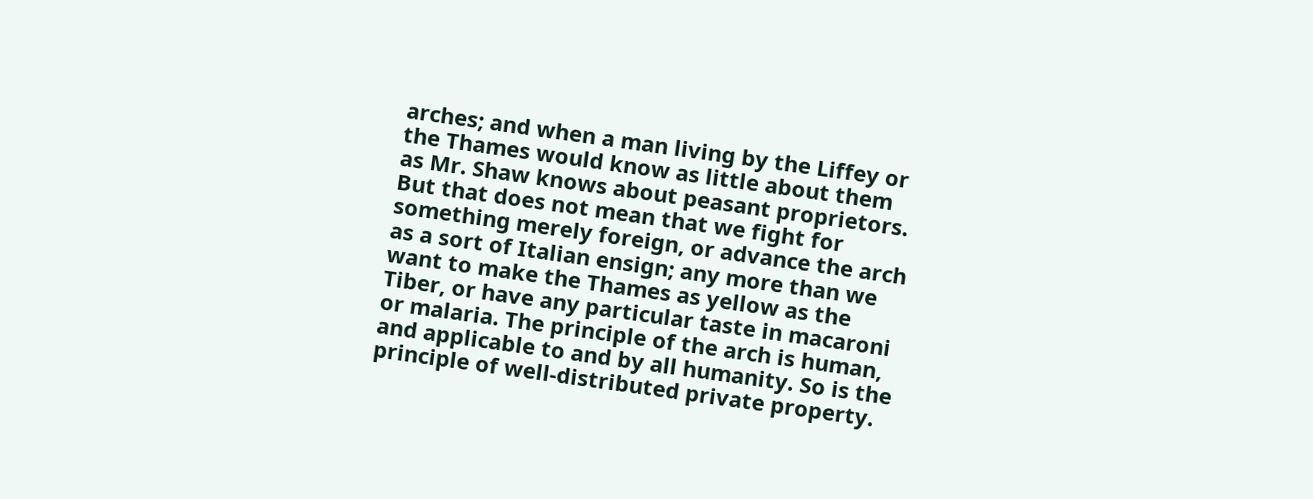arches; and when a man living by the Liffey or the Thames would know as little about them as Mr. Shaw knows about peasant proprietors. But that does not mean that we fight for something merely foreign, or advance the arch as a sort of Italian ensign; any more than we want to make the Thames as yellow as the Tiber, or have any particular taste in macaroni or malaria. The principle of the arch is human, and applicable to and by all humanity. So is the principle of well-distributed private property.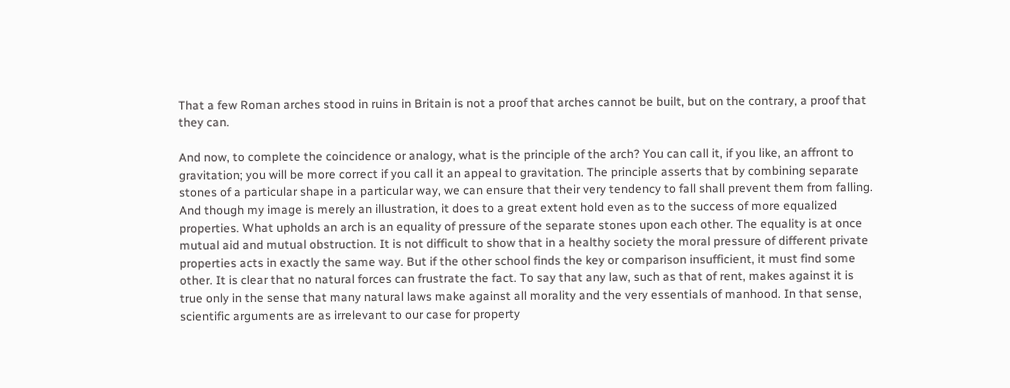That a few Roman arches stood in ruins in Britain is not a proof that arches cannot be built, but on the contrary, a proof that they can.

And now, to complete the coincidence or analogy, what is the principle of the arch? You can call it, if you like, an affront to gravitation; you will be more correct if you call it an appeal to gravitation. The principle asserts that by combining separate stones of a particular shape in a particular way, we can ensure that their very tendency to fall shall prevent them from falling. And though my image is merely an illustration, it does to a great extent hold even as to the success of more equalized properties. What upholds an arch is an equality of pressure of the separate stones upon each other. The equality is at once mutual aid and mutual obstruction. It is not difficult to show that in a healthy society the moral pressure of different private properties acts in exactly the same way. But if the other school finds the key or comparison insufficient, it must find some other. It is clear that no natural forces can frustrate the fact. To say that any law, such as that of rent, makes against it is true only in the sense that many natural laws make against all morality and the very essentials of manhood. In that sense, scientific arguments are as irrelevant to our case for property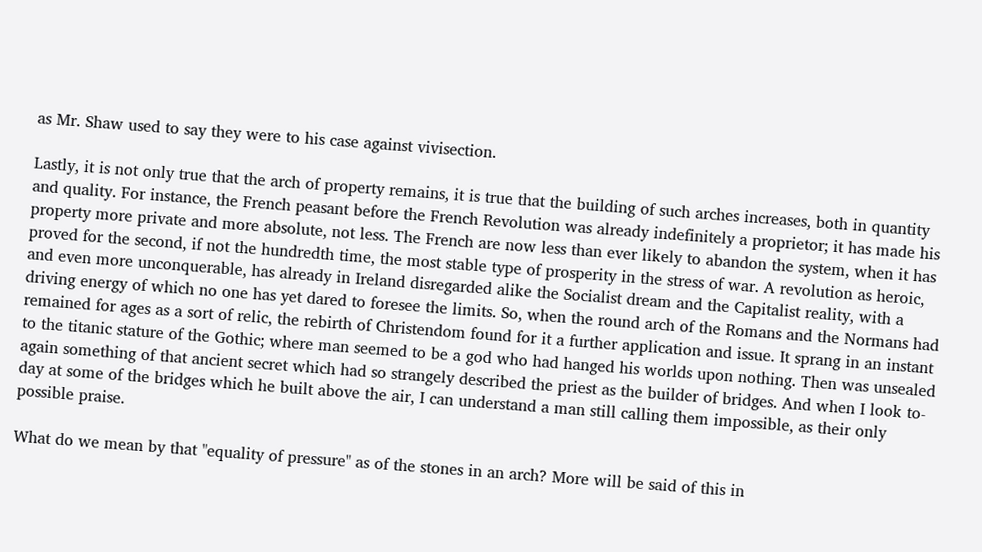as Mr. Shaw used to say they were to his case against vivisection.

Lastly, it is not only true that the arch of property remains, it is true that the building of such arches increases, both in quantity and quality. For instance, the French peasant before the French Revolution was already indefinitely a proprietor; it has made his property more private and more absolute, not less. The French are now less than ever likely to abandon the system, when it has proved for the second, if not the hundredth time, the most stable type of prosperity in the stress of war. A revolution as heroic, and even more unconquerable, has already in Ireland disregarded alike the Socialist dream and the Capitalist reality, with a driving energy of which no one has yet dared to foresee the limits. So, when the round arch of the Romans and the Normans had remained for ages as a sort of relic, the rebirth of Christendom found for it a further application and issue. It sprang in an instant to the titanic stature of the Gothic; where man seemed to be a god who had hanged his worlds upon nothing. Then was unsealed again something of that ancient secret which had so strangely described the priest as the builder of bridges. And when I look to-day at some of the bridges which he built above the air, I can understand a man still calling them impossible, as their only possible praise.

What do we mean by that "equality of pressure" as of the stones in an arch? More will be said of this in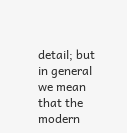detail; but in general we mean that the modern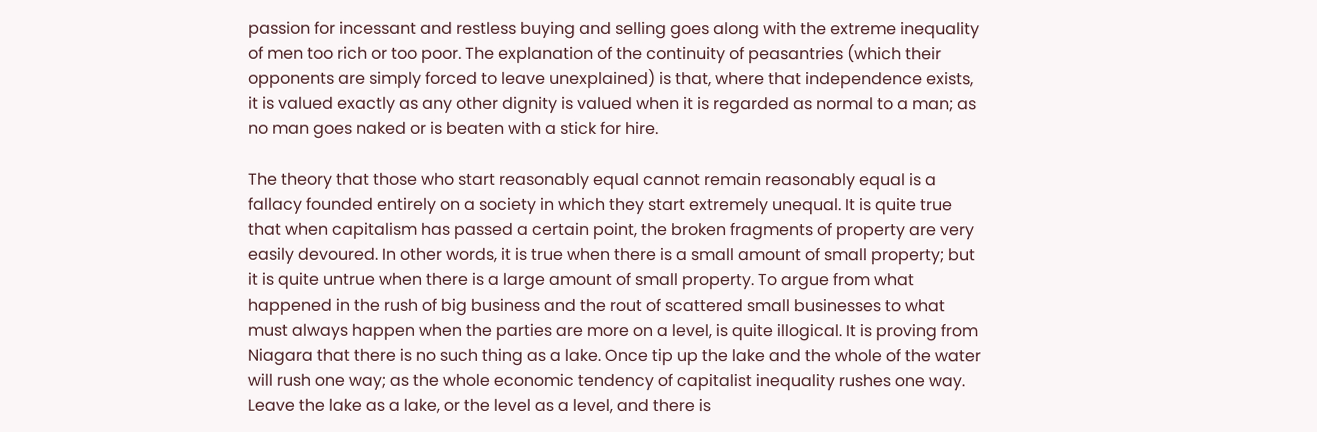passion for incessant and restless buying and selling goes along with the extreme inequality of men too rich or too poor. The explanation of the continuity of peasantries (which their opponents are simply forced to leave unexplained) is that, where that independence exists, it is valued exactly as any other dignity is valued when it is regarded as normal to a man; as no man goes naked or is beaten with a stick for hire.

The theory that those who start reasonably equal cannot remain reasonably equal is a fallacy founded entirely on a society in which they start extremely unequal. It is quite true that when capitalism has passed a certain point, the broken fragments of property are very easily devoured. In other words, it is true when there is a small amount of small property; but it is quite untrue when there is a large amount of small property. To argue from what happened in the rush of big business and the rout of scattered small businesses to what must always happen when the parties are more on a level, is quite illogical. It is proving from Niagara that there is no such thing as a lake. Once tip up the lake and the whole of the water will rush one way; as the whole economic tendency of capitalist inequality rushes one way. Leave the lake as a lake, or the level as a level, and there is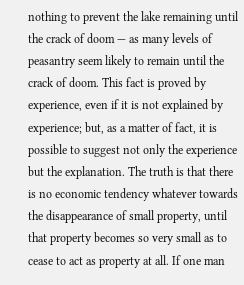nothing to prevent the lake remaining until the crack of doom — as many levels of peasantry seem likely to remain until the crack of doom. This fact is proved by experience, even if it is not explained by experience; but, as a matter of fact, it is possible to suggest not only the experience but the explanation. The truth is that there is no economic tendency whatever towards the disappearance of small property, until that property becomes so very small as to cease to act as property at all. If one man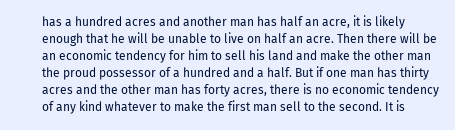has a hundred acres and another man has half an acre, it is likely enough that he will be unable to live on half an acre. Then there will be an economic tendency for him to sell his land and make the other man the proud possessor of a hundred and a half. But if one man has thirty acres and the other man has forty acres, there is no economic tendency of any kind whatever to make the first man sell to the second. It is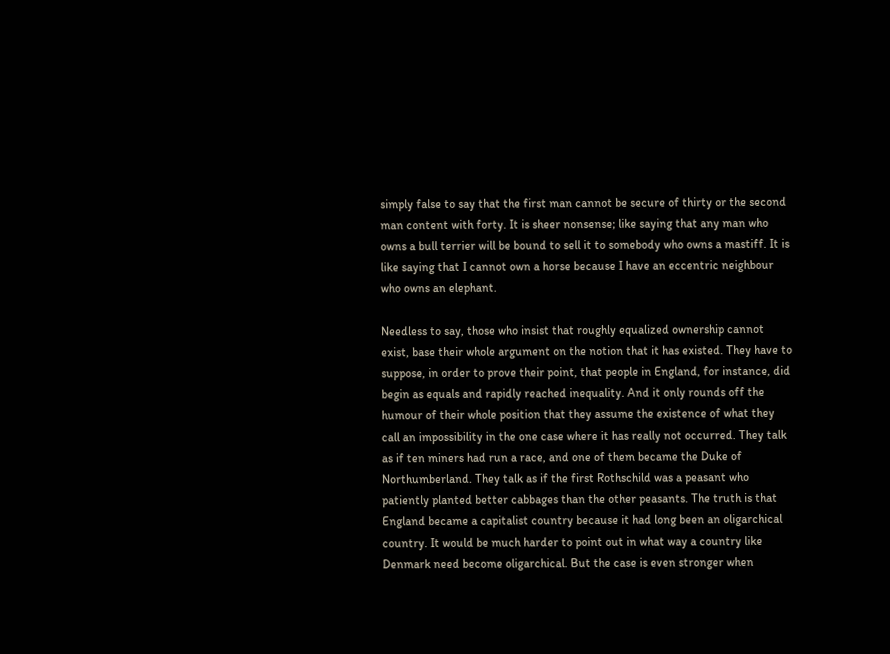simply false to say that the first man cannot be secure of thirty or the second man content with forty. It is sheer nonsense; like saying that any man who owns a bull terrier will be bound to sell it to somebody who owns a mastiff. It is like saying that I cannot own a horse because I have an eccentric neighbour who owns an elephant.

Needless to say, those who insist that roughly equalized ownership cannot exist, base their whole argument on the notion that it has existed. They have to suppose, in order to prove their point, that people in England, for instance, did begin as equals and rapidly reached inequality. And it only rounds off the humour of their whole position that they assume the existence of what they call an impossibility in the one case where it has really not occurred. They talk as if ten miners had run a race, and one of them became the Duke of Northumberland. They talk as if the first Rothschild was a peasant who patiently planted better cabbages than the other peasants. The truth is that England became a capitalist country because it had long been an oligarchical country. It would be much harder to point out in what way a country like Denmark need become oligarchical. But the case is even stronger when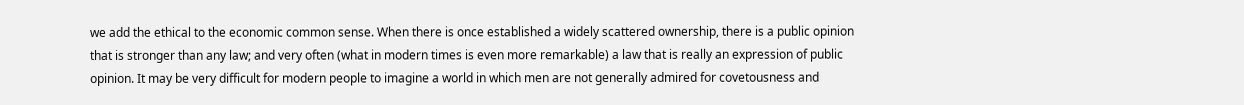we add the ethical to the economic common sense. When there is once established a widely scattered ownership, there is a public opinion that is stronger than any law; and very often (what in modern times is even more remarkable) a law that is really an expression of public opinion. It may be very difficult for modern people to imagine a world in which men are not generally admired for covetousness and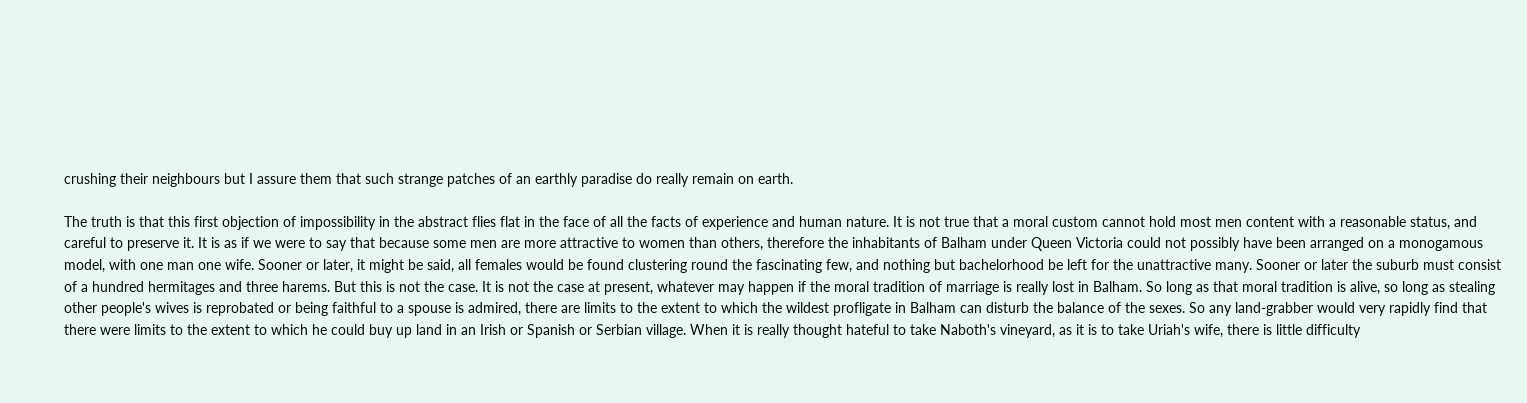crushing their neighbours but I assure them that such strange patches of an earthly paradise do really remain on earth.

The truth is that this first objection of impossibility in the abstract flies flat in the face of all the facts of experience and human nature. It is not true that a moral custom cannot hold most men content with a reasonable status, and careful to preserve it. It is as if we were to say that because some men are more attractive to women than others, therefore the inhabitants of Balham under Queen Victoria could not possibly have been arranged on a monogamous model, with one man one wife. Sooner or later, it might be said, all females would be found clustering round the fascinating few, and nothing but bachelorhood be left for the unattractive many. Sooner or later the suburb must consist of a hundred hermitages and three harems. But this is not the case. It is not the case at present, whatever may happen if the moral tradition of marriage is really lost in Balham. So long as that moral tradition is alive, so long as stealing other people's wives is reprobated or being faithful to a spouse is admired, there are limits to the extent to which the wildest profligate in Balham can disturb the balance of the sexes. So any land-grabber would very rapidly find that there were limits to the extent to which he could buy up land in an Irish or Spanish or Serbian village. When it is really thought hateful to take Naboth's vineyard, as it is to take Uriah's wife, there is little difficulty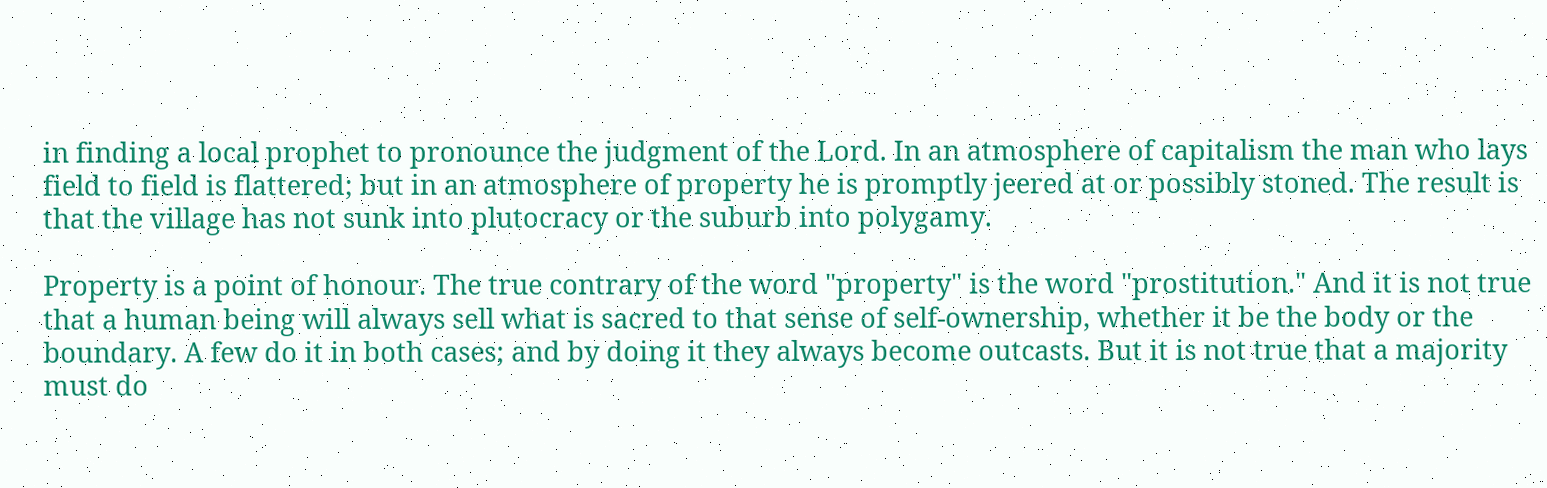in finding a local prophet to pronounce the judgment of the Lord. In an atmosphere of capitalism the man who lays field to field is flattered; but in an atmosphere of property he is promptly jeered at or possibly stoned. The result is that the village has not sunk into plutocracy or the suburb into polygamy.

Property is a point of honour. The true contrary of the word "property" is the word "prostitution." And it is not true that a human being will always sell what is sacred to that sense of self-ownership, whether it be the body or the boundary. A few do it in both cases; and by doing it they always become outcasts. But it is not true that a majority must do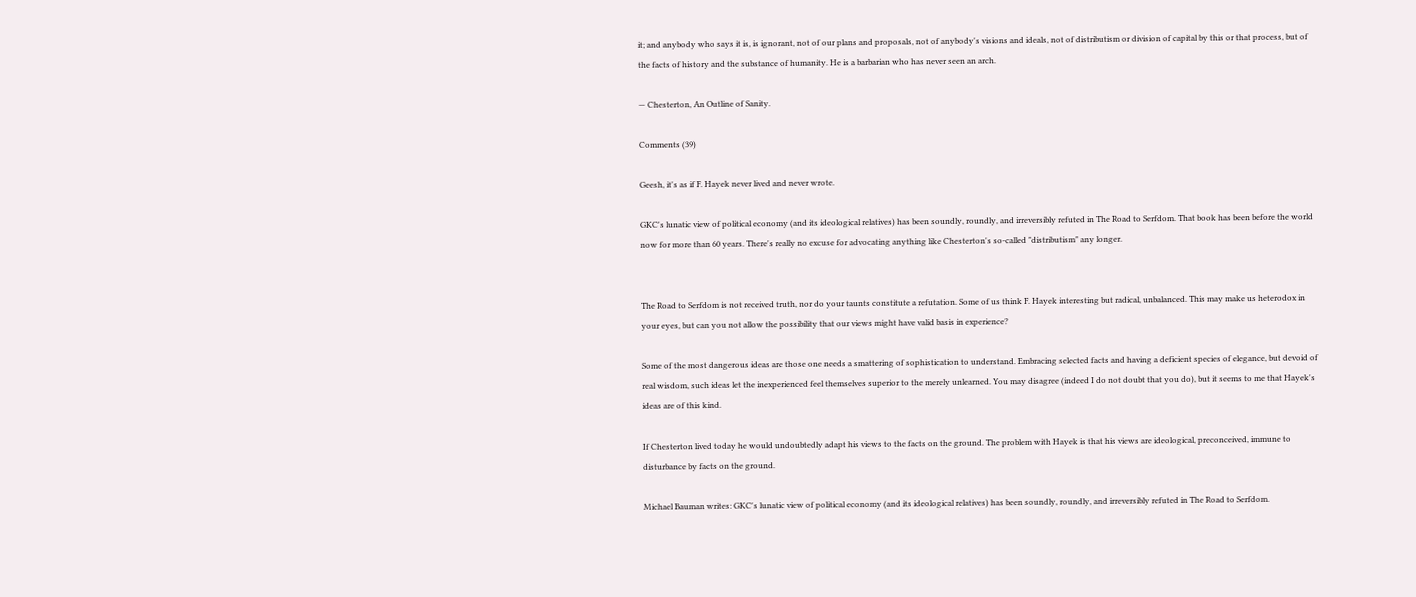it; and anybody who says it is, is ignorant, not of our plans and proposals, not of anybody's visions and ideals, not of distributism or division of capital by this or that process, but of the facts of history and the substance of humanity. He is a barbarian who has never seen an arch.

— Chesterton, An Outline of Sanity.

Comments (39)

Geesh, it's as if F. Hayek never lived and never wrote.

GKC's lunatic view of political economy (and its ideological relatives) has been soundly, roundly, and irreversibly refuted in The Road to Serfdom. That book has been before the world now for more than 60 years. There's really no excuse for advocating anything like Chesterton's so-called "distributism" any longer.


The Road to Serfdom is not received truth, nor do your taunts constitute a refutation. Some of us think F. Hayek interesting but radical, unbalanced. This may make us heterodox in your eyes, but can you not allow the possibility that our views might have valid basis in experience?

Some of the most dangerous ideas are those one needs a smattering of sophistication to understand. Embracing selected facts and having a deficient species of elegance, but devoid of real wisdom, such ideas let the inexperienced feel themselves superior to the merely unlearned. You may disagree (indeed I do not doubt that you do), but it seems to me that Hayek's ideas are of this kind.

If Chesterton lived today he would undoubtedly adapt his views to the facts on the ground. The problem with Hayek is that his views are ideological, preconceived, immune to disturbance by facts on the ground.

Michael Bauman writes: GKC's lunatic view of political economy (and its ideological relatives) has been soundly, roundly, and irreversibly refuted in The Road to Serfdom.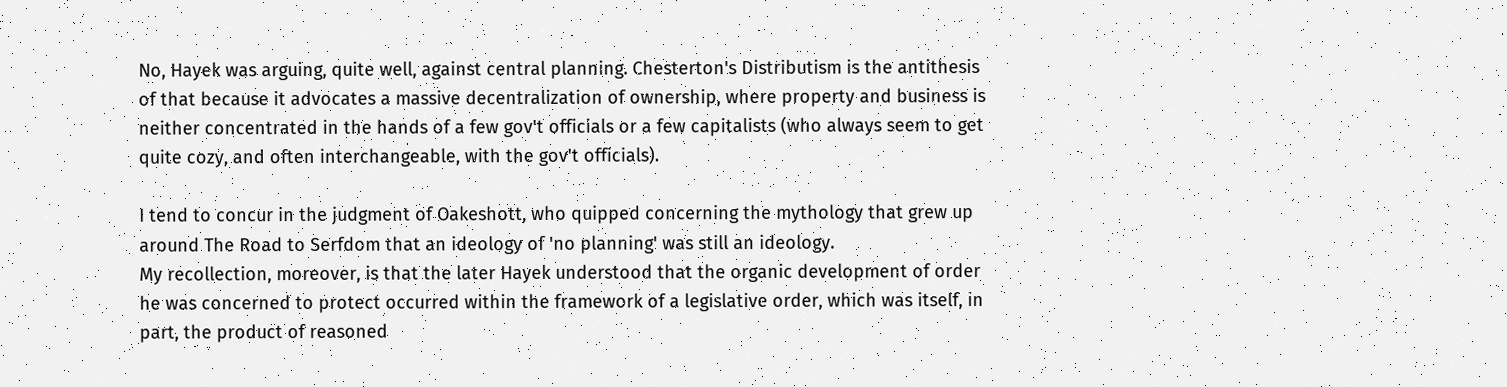No, Hayek was arguing, quite well, against central planning. Chesterton's Distributism is the antithesis of that because it advocates a massive decentralization of ownership, where property and business is neither concentrated in the hands of a few gov't officials or a few capitalists (who always seem to get quite cozy, and often interchangeable, with the gov't officials).

I tend to concur in the judgment of Oakeshott, who quipped concerning the mythology that grew up around The Road to Serfdom that an ideology of 'no planning' was still an ideology.
My recollection, moreover, is that the later Hayek understood that the organic development of order he was concerned to protect occurred within the framework of a legislative order, which was itself, in part, the product of reasoned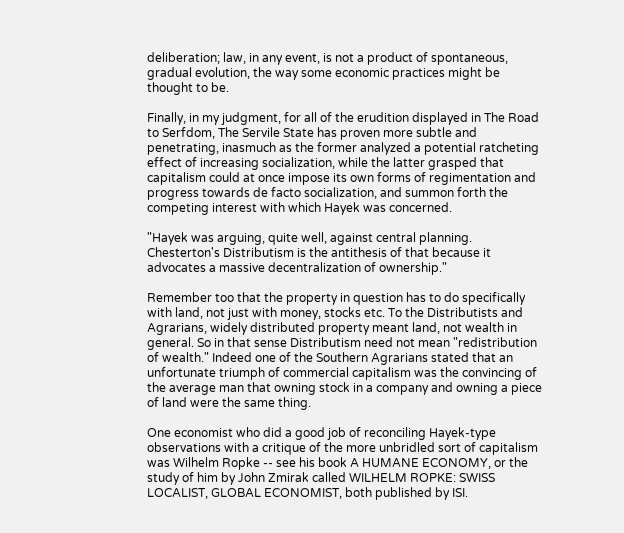deliberation; law, in any event, is not a product of spontaneous, gradual evolution, the way some economic practices might be thought to be.

Finally, in my judgment, for all of the erudition displayed in The Road to Serfdom, The Servile State has proven more subtle and penetrating, inasmuch as the former analyzed a potential ratcheting effect of increasing socialization, while the latter grasped that capitalism could at once impose its own forms of regimentation and progress towards de facto socialization, and summon forth the competing interest with which Hayek was concerned.

"Hayek was arguing, quite well, against central planning. Chesterton's Distributism is the antithesis of that because it advocates a massive decentralization of ownership."

Remember too that the property in question has to do specifically with land, not just with money, stocks etc. To the Distributists and Agrarians, widely distributed property meant land, not wealth in general. So in that sense Distributism need not mean "redistribution of wealth." Indeed one of the Southern Agrarians stated that an unfortunate triumph of commercial capitalism was the convincing of the average man that owning stock in a company and owning a piece of land were the same thing.

One economist who did a good job of reconciling Hayek-type observations with a critique of the more unbridled sort of capitalism was Wilhelm Ropke -- see his book A HUMANE ECONOMY, or the study of him by John Zmirak called WILHELM ROPKE: SWISS LOCALIST, GLOBAL ECONOMIST, both published by ISI.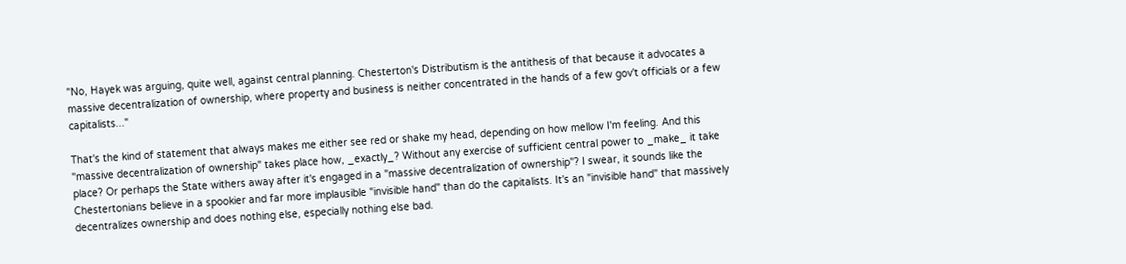"No, Hayek was arguing, quite well, against central planning. Chesterton's Distributism is the antithesis of that because it advocates a massive decentralization of ownership, where property and business is neither concentrated in the hands of a few gov't officials or a few capitalists..."

That's the kind of statement that always makes me either see red or shake my head, depending on how mellow I'm feeling. And this "massive decentralization of ownership" takes place how, _exactly_? Without any exercise of sufficient central power to _make_ it take place? Or perhaps the State withers away after it's engaged in a "massive decentralization of ownership"? I swear, it sounds like the Chestertonians believe in a spookier and far more implausible "invisible hand" than do the capitalists. It's an "invisible hand" that massively decentralizes ownership and does nothing else, especially nothing else bad.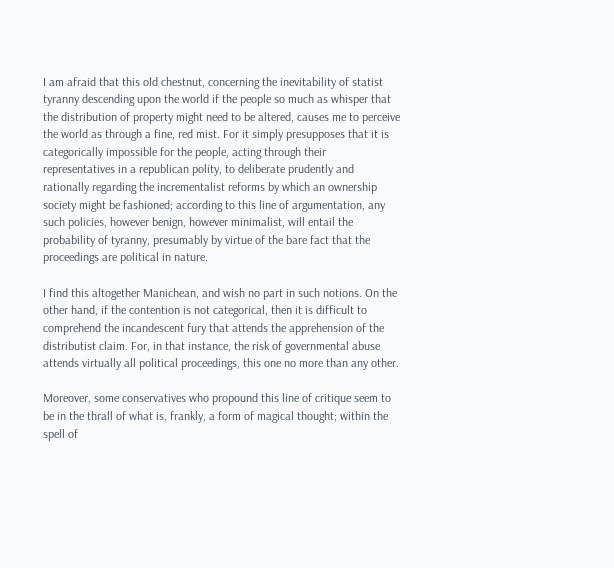I am afraid that this old chestnut, concerning the inevitability of statist tyranny descending upon the world if the people so much as whisper that the distribution of property might need to be altered, causes me to perceive the world as through a fine, red mist. For it simply presupposes that it is categorically impossible for the people, acting through their representatives in a republican polity, to deliberate prudently and rationally regarding the incrementalist reforms by which an ownership society might be fashioned; according to this line of argumentation, any such policies, however benign, however minimalist, will entail the probability of tyranny, presumably by virtue of the bare fact that the proceedings are political in nature.

I find this altogether Manichean, and wish no part in such notions. On the other hand, if the contention is not categorical, then it is difficult to comprehend the incandescent fury that attends the apprehension of the distributist claim. For, in that instance, the risk of governmental abuse attends virtually all political proceedings, this one no more than any other.

Moreover, some conservatives who propound this line of critique seem to be in the thrall of what is, frankly, a form of magical thought; within the spell of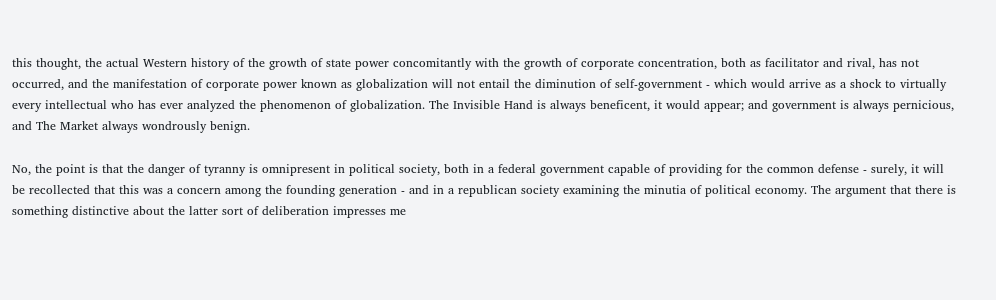this thought, the actual Western history of the growth of state power concomitantly with the growth of corporate concentration, both as facilitator and rival, has not occurred, and the manifestation of corporate power known as globalization will not entail the diminution of self-government - which would arrive as a shock to virtually every intellectual who has ever analyzed the phenomenon of globalization. The Invisible Hand is always beneficent, it would appear; and government is always pernicious, and The Market always wondrously benign.

No, the point is that the danger of tyranny is omnipresent in political society, both in a federal government capable of providing for the common defense - surely, it will be recollected that this was a concern among the founding generation - and in a republican society examining the minutia of political economy. The argument that there is something distinctive about the latter sort of deliberation impresses me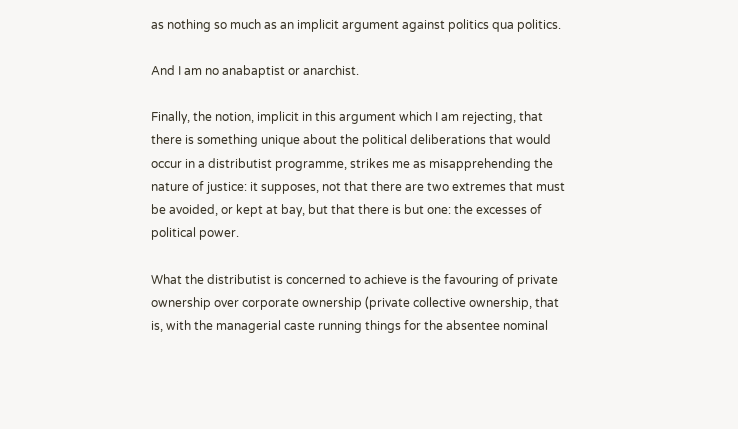as nothing so much as an implicit argument against politics qua politics.

And I am no anabaptist or anarchist.

Finally, the notion, implicit in this argument which I am rejecting, that there is something unique about the political deliberations that would occur in a distributist programme, strikes me as misapprehending the nature of justice: it supposes, not that there are two extremes that must be avoided, or kept at bay, but that there is but one: the excesses of political power.

What the distributist is concerned to achieve is the favouring of private ownership over corporate ownership (private collective ownership, that is, with the managerial caste running things for the absentee nominal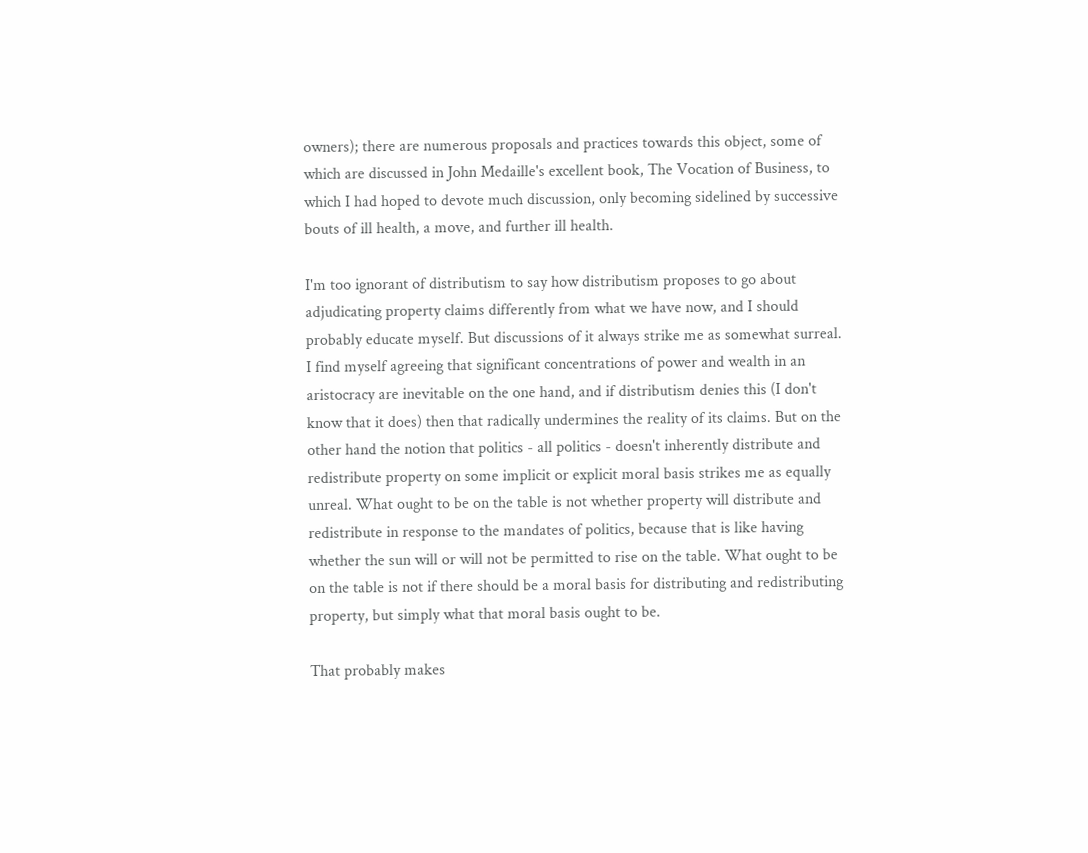owners); there are numerous proposals and practices towards this object, some of which are discussed in John Medaille's excellent book, The Vocation of Business, to which I had hoped to devote much discussion, only becoming sidelined by successive bouts of ill health, a move, and further ill health.

I'm too ignorant of distributism to say how distributism proposes to go about adjudicating property claims differently from what we have now, and I should probably educate myself. But discussions of it always strike me as somewhat surreal. I find myself agreeing that significant concentrations of power and wealth in an aristocracy are inevitable on the one hand, and if distributism denies this (I don't know that it does) then that radically undermines the reality of its claims. But on the other hand the notion that politics - all politics - doesn't inherently distribute and redistribute property on some implicit or explicit moral basis strikes me as equally unreal. What ought to be on the table is not whether property will distribute and redistribute in response to the mandates of politics, because that is like having whether the sun will or will not be permitted to rise on the table. What ought to be on the table is not if there should be a moral basis for distributing and redistributing property, but simply what that moral basis ought to be.

That probably makes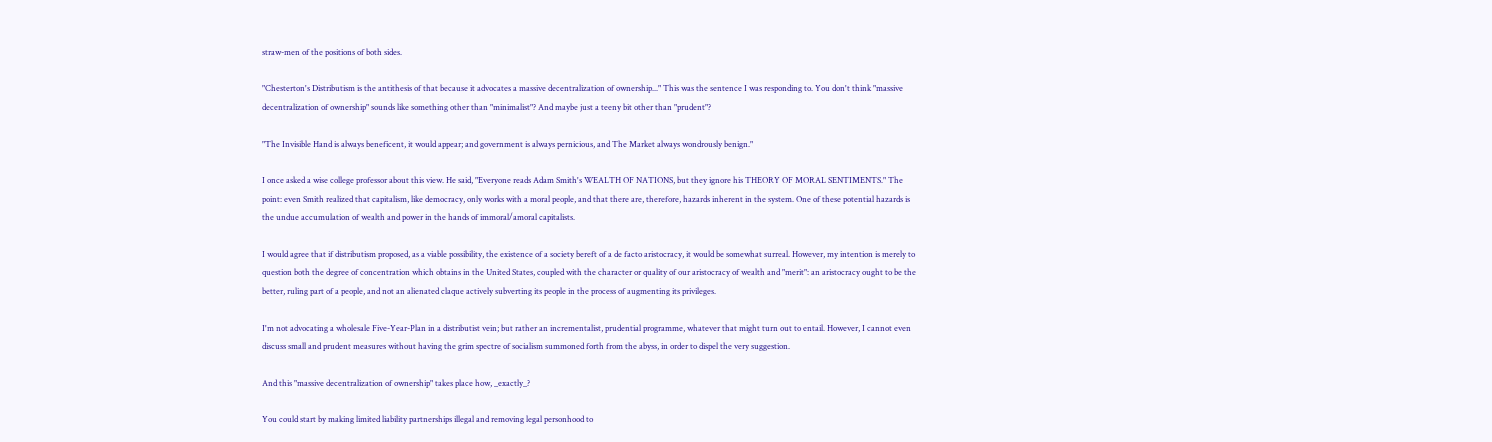straw-men of the positions of both sides.

"Chesterton's Distributism is the antithesis of that because it advocates a massive decentralization of ownership..." This was the sentence I was responding to. You don't think "massive decentralization of ownership" sounds like something other than "minimalist"? And maybe just a teeny bit other than "prudent"?

"The Invisible Hand is always beneficent, it would appear; and government is always pernicious, and The Market always wondrously benign."

I once asked a wise college professor about this view. He said, "Everyone reads Adam Smith's WEALTH OF NATIONS, but they ignore his THEORY OF MORAL SENTIMENTS." The point: even Smith realized that capitalism, like democracy, only works with a moral people, and that there are, therefore, hazards inherent in the system. One of these potential hazards is the undue accumulation of wealth and power in the hands of immoral/amoral capitalists.

I would agree that if distributism proposed, as a viable possibility, the existence of a society bereft of a de facto aristocracy, it would be somewhat surreal. However, my intention is merely to question both the degree of concentration which obtains in the United States, coupled with the character or quality of our aristocracy of wealth and "merit": an aristocracy ought to be the better, ruling part of a people, and not an alienated claque actively subverting its people in the process of augmenting its privileges.

I'm not advocating a wholesale Five-Year-Plan in a distributist vein; but rather an incrementalist, prudential programme, whatever that might turn out to entail. However, I cannot even discuss small and prudent measures without having the grim spectre of socialism summoned forth from the abyss, in order to dispel the very suggestion.

And this "massive decentralization of ownership" takes place how, _exactly_?

You could start by making limited liability partnerships illegal and removing legal personhood to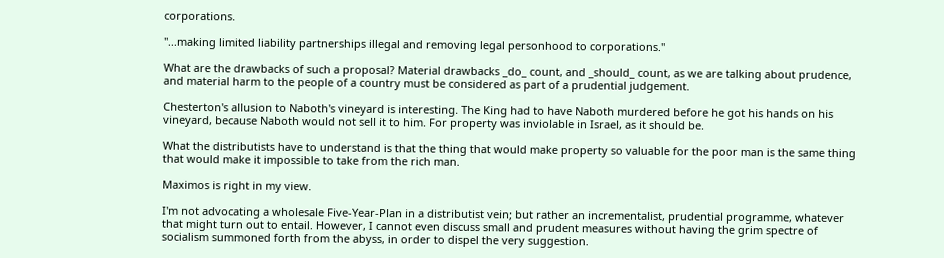corporations.

"...making limited liability partnerships illegal and removing legal personhood to corporations."

What are the drawbacks of such a proposal? Material drawbacks _do_ count, and _should_ count, as we are talking about prudence, and material harm to the people of a country must be considered as part of a prudential judgement.

Chesterton's allusion to Naboth's vineyard is interesting. The King had to have Naboth murdered before he got his hands on his vineyard, because Naboth would not sell it to him. For property was inviolable in Israel, as it should be.

What the distributists have to understand is that the thing that would make property so valuable for the poor man is the same thing that would make it impossible to take from the rich man.

Maximos is right in my view.

I'm not advocating a wholesale Five-Year-Plan in a distributist vein; but rather an incrementalist, prudential programme, whatever that might turn out to entail. However, I cannot even discuss small and prudent measures without having the grim spectre of socialism summoned forth from the abyss, in order to dispel the very suggestion.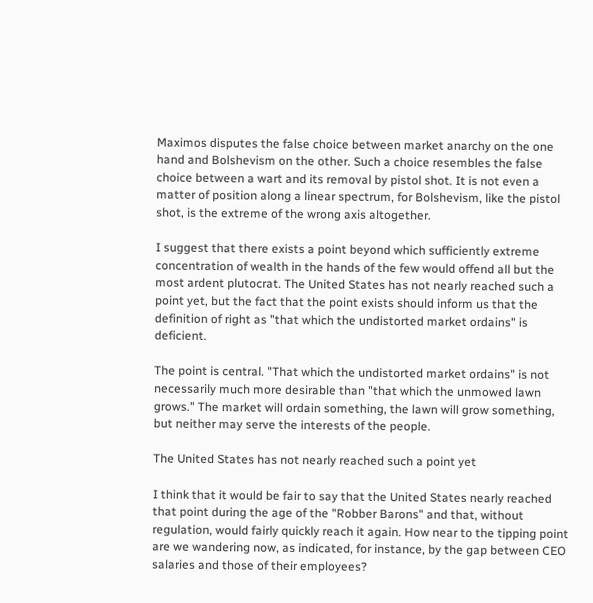Maximos disputes the false choice between market anarchy on the one hand and Bolshevism on the other. Such a choice resembles the false choice between a wart and its removal by pistol shot. It is not even a matter of position along a linear spectrum, for Bolshevism, like the pistol shot, is the extreme of the wrong axis altogether.

I suggest that there exists a point beyond which sufficiently extreme concentration of wealth in the hands of the few would offend all but the most ardent plutocrat. The United States has not nearly reached such a point yet, but the fact that the point exists should inform us that the definition of right as "that which the undistorted market ordains" is deficient.

The point is central. "That which the undistorted market ordains" is not necessarily much more desirable than "that which the unmowed lawn grows." The market will ordain something, the lawn will grow something, but neither may serve the interests of the people.

The United States has not nearly reached such a point yet

I think that it would be fair to say that the United States nearly reached that point during the age of the "Robber Barons" and that, without regulation, would fairly quickly reach it again. How near to the tipping point are we wandering now, as indicated, for instance, by the gap between CEO salaries and those of their employees?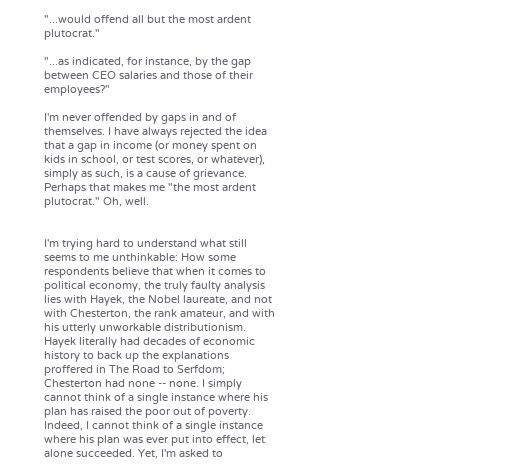"...would offend all but the most ardent plutocrat."

"...as indicated, for instance, by the gap between CEO salaries and those of their employees?"

I'm never offended by gaps in and of themselves. I have always rejected the idea that a gap in income (or money spent on kids in school, or test scores, or whatever), simply as such, is a cause of grievance. Perhaps that makes me "the most ardent plutocrat." Oh, well.


I'm trying hard to understand what still seems to me unthinkable: How some respondents believe that when it comes to political economy, the truly faulty analysis lies with Hayek, the Nobel laureate, and not with Chesterton, the rank amateur, and with his utterly unworkable distributionism. Hayek literally had decades of economic history to back up the explanations proffered in The Road to Serfdom; Chesterton had none -- none. I simply cannot think of a single instance where his plan has raised the poor out of poverty. Indeed, I cannot think of a single instance where his plan was ever put into effect, let alone succeeded. Yet, I'm asked to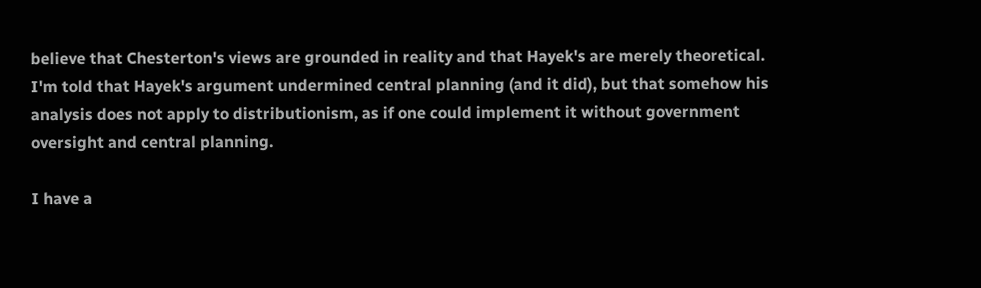believe that Chesterton's views are grounded in reality and that Hayek's are merely theoretical. I'm told that Hayek's argument undermined central planning (and it did), but that somehow his analysis does not apply to distributionism, as if one could implement it without government oversight and central planning.

I have a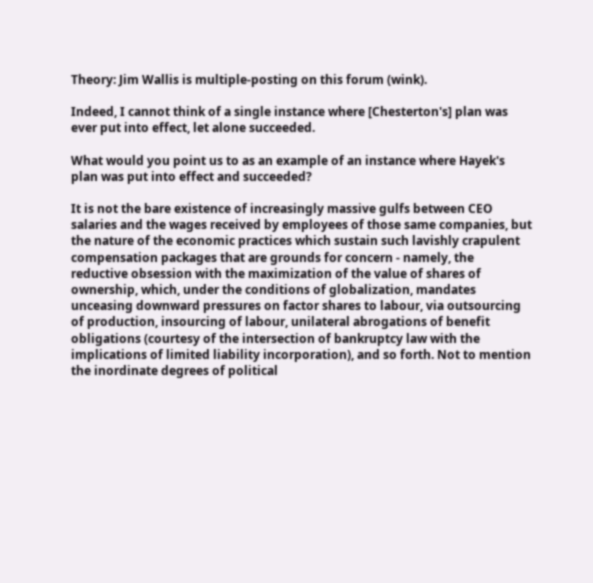Theory: Jim Wallis is multiple-posting on this forum (wink).

Indeed, I cannot think of a single instance where [Chesterton's] plan was ever put into effect, let alone succeeded.

What would you point us to as an example of an instance where Hayek's plan was put into effect and succeeded?

It is not the bare existence of increasingly massive gulfs between CEO salaries and the wages received by employees of those same companies, but the nature of the economic practices which sustain such lavishly crapulent compensation packages that are grounds for concern - namely, the reductive obsession with the maximization of the value of shares of ownership, which, under the conditions of globalization, mandates unceasing downward pressures on factor shares to labour, via outsourcing of production, insourcing of labour, unilateral abrogations of benefit obligations (courtesy of the intersection of bankruptcy law with the implications of limited liability incorporation), and so forth. Not to mention the inordinate degrees of political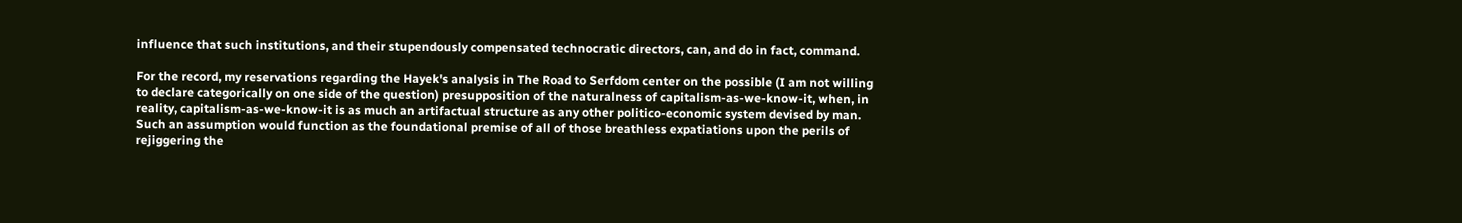influence that such institutions, and their stupendously compensated technocratic directors, can, and do in fact, command.

For the record, my reservations regarding the Hayek's analysis in The Road to Serfdom center on the possible (I am not willing to declare categorically on one side of the question) presupposition of the naturalness of capitalism-as-we-know-it, when, in reality, capitalism-as-we-know-it is as much an artifactual structure as any other politico-economic system devised by man. Such an assumption would function as the foundational premise of all of those breathless expatiations upon the perils of rejiggering the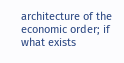architecture of the economic order; if what exists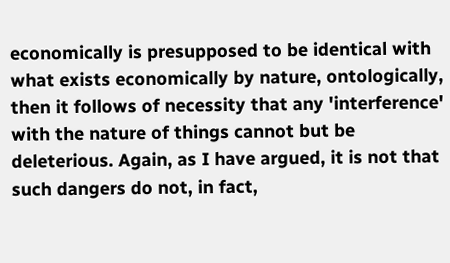economically is presupposed to be identical with what exists economically by nature, ontologically, then it follows of necessity that any 'interference' with the nature of things cannot but be deleterious. Again, as I have argued, it is not that such dangers do not, in fact,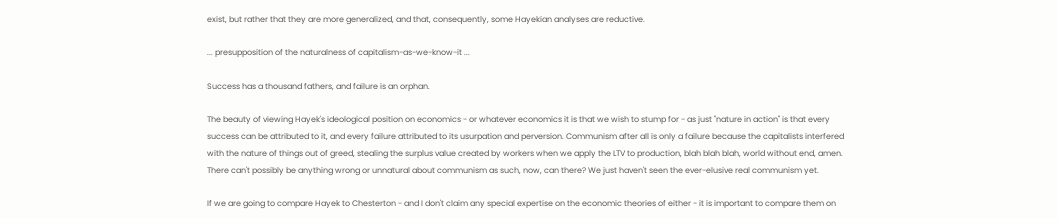exist, but rather that they are more generalized, and that, consequently, some Hayekian analyses are reductive.

... presupposition of the naturalness of capitalism-as-we-know-it ...

Success has a thousand fathers, and failure is an orphan.

The beauty of viewing Hayek's ideological position on economics - or whatever economics it is that we wish to stump for - as just "nature in action" is that every success can be attributed to it, and every failure attributed to its usurpation and perversion. Communism after all is only a failure because the capitalists interfered with the nature of things out of greed, stealing the surplus value created by workers when we apply the LTV to production, blah blah blah, world without end, amen. There can't possibly be anything wrong or unnatural about communism as such, now, can there? We just haven't seen the ever-elusive real communism yet.

If we are going to compare Hayek to Chesterton - and I don't claim any special expertise on the economic theories of either - it is important to compare them on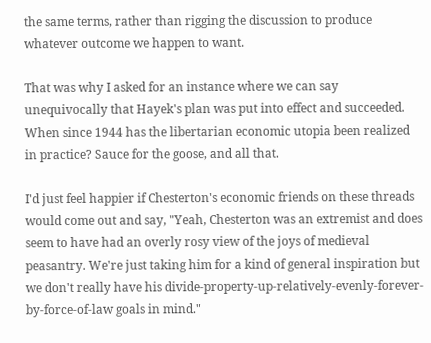the same terms, rather than rigging the discussion to produce whatever outcome we happen to want.

That was why I asked for an instance where we can say unequivocally that Hayek's plan was put into effect and succeeded. When since 1944 has the libertarian economic utopia been realized in practice? Sauce for the goose, and all that.

I'd just feel happier if Chesterton's economic friends on these threads would come out and say, "Yeah, Chesterton was an extremist and does seem to have had an overly rosy view of the joys of medieval peasantry. We're just taking him for a kind of general inspiration but we don't really have his divide-property-up-relatively-evenly-forever-by-force-of-law goals in mind."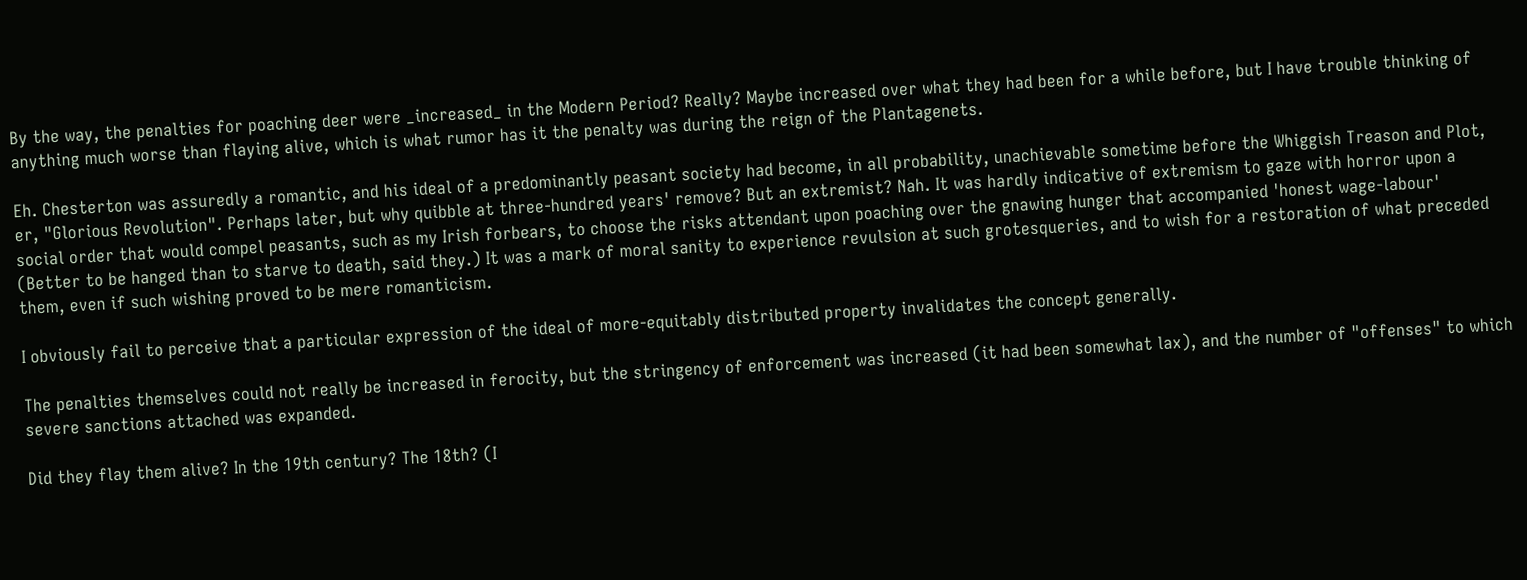By the way, the penalties for poaching deer were _increased_ in the Modern Period? Really? Maybe increased over what they had been for a while before, but I have trouble thinking of anything much worse than flaying alive, which is what rumor has it the penalty was during the reign of the Plantagenets.

Eh. Chesterton was assuredly a romantic, and his ideal of a predominantly peasant society had become, in all probability, unachievable sometime before the Whiggish Treason and Plot, er, "Glorious Revolution". Perhaps later, but why quibble at three-hundred years' remove? But an extremist? Nah. It was hardly indicative of extremism to gaze with horror upon a social order that would compel peasants, such as my Irish forbears, to choose the risks attendant upon poaching over the gnawing hunger that accompanied 'honest wage-labour' (Better to be hanged than to starve to death, said they.) It was a mark of moral sanity to experience revulsion at such grotesqueries, and to wish for a restoration of what preceded them, even if such wishing proved to be mere romanticism.

I obviously fail to perceive that a particular expression of the ideal of more-equitably distributed property invalidates the concept generally.

The penalties themselves could not really be increased in ferocity, but the stringency of enforcement was increased (it had been somewhat lax), and the number of "offenses" to which severe sanctions attached was expanded.

Did they flay them alive? In the 19th century? The 18th? (I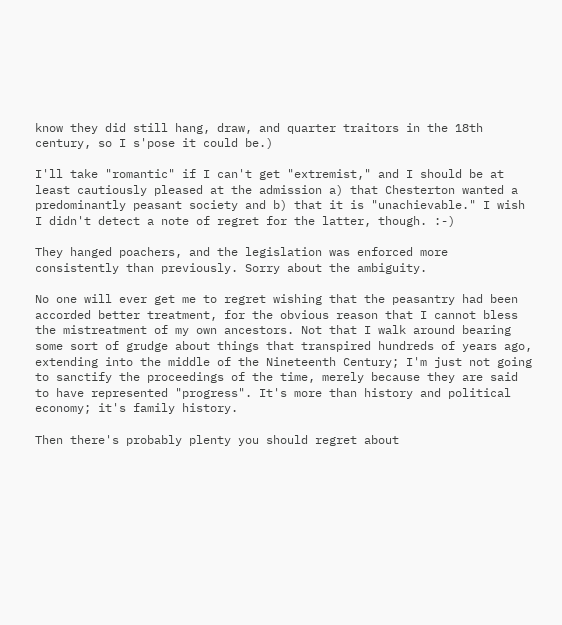know they did still hang, draw, and quarter traitors in the 18th century, so I s'pose it could be.)

I'll take "romantic" if I can't get "extremist," and I should be at least cautiously pleased at the admission a) that Chesterton wanted a predominantly peasant society and b) that it is "unachievable." I wish I didn't detect a note of regret for the latter, though. :-)

They hanged poachers, and the legislation was enforced more consistently than previously. Sorry about the ambiguity.

No one will ever get me to regret wishing that the peasantry had been accorded better treatment, for the obvious reason that I cannot bless the mistreatment of my own ancestors. Not that I walk around bearing some sort of grudge about things that transpired hundreds of years ago, extending into the middle of the Nineteenth Century; I'm just not going to sanctify the proceedings of the time, merely because they are said to have represented "progress". It's more than history and political economy; it's family history.

Then there's probably plenty you should regret about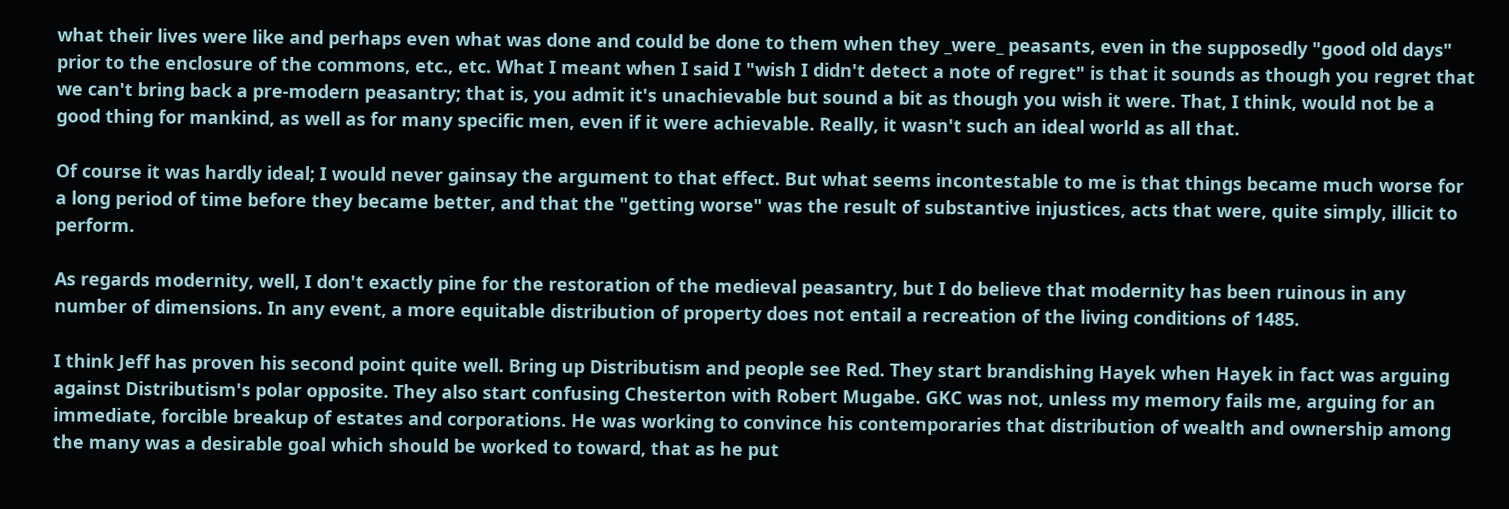what their lives were like and perhaps even what was done and could be done to them when they _were_ peasants, even in the supposedly "good old days" prior to the enclosure of the commons, etc., etc. What I meant when I said I "wish I didn't detect a note of regret" is that it sounds as though you regret that we can't bring back a pre-modern peasantry; that is, you admit it's unachievable but sound a bit as though you wish it were. That, I think, would not be a good thing for mankind, as well as for many specific men, even if it were achievable. Really, it wasn't such an ideal world as all that.

Of course it was hardly ideal; I would never gainsay the argument to that effect. But what seems incontestable to me is that things became much worse for a long period of time before they became better, and that the "getting worse" was the result of substantive injustices, acts that were, quite simply, illicit to perform.

As regards modernity, well, I don't exactly pine for the restoration of the medieval peasantry, but I do believe that modernity has been ruinous in any number of dimensions. In any event, a more equitable distribution of property does not entail a recreation of the living conditions of 1485.

I think Jeff has proven his second point quite well. Bring up Distributism and people see Red. They start brandishing Hayek when Hayek in fact was arguing against Distributism's polar opposite. They also start confusing Chesterton with Robert Mugabe. GKC was not, unless my memory fails me, arguing for an immediate, forcible breakup of estates and corporations. He was working to convince his contemporaries that distribution of wealth and ownership among the many was a desirable goal which should be worked to toward, that as he put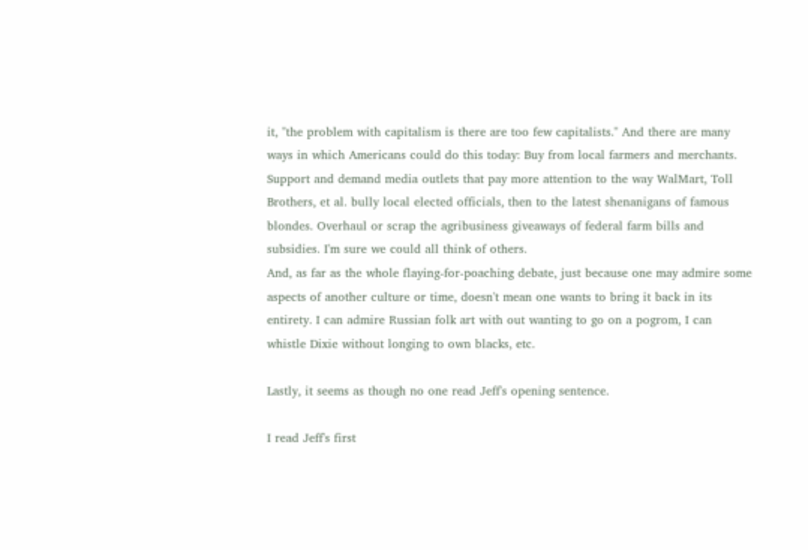it, "the problem with capitalism is there are too few capitalists." And there are many ways in which Americans could do this today: Buy from local farmers and merchants. Support and demand media outlets that pay more attention to the way WalMart, Toll Brothers, et al. bully local elected officials, then to the latest shenanigans of famous blondes. Overhaul or scrap the agribusiness giveaways of federal farm bills and subsidies. I'm sure we could all think of others.
And, as far as the whole flaying-for-poaching debate, just because one may admire some aspects of another culture or time, doesn't mean one wants to bring it back in its entirety. I can admire Russian folk art with out wanting to go on a pogrom, I can whistle Dixie without longing to own blacks, etc.

Lastly, it seems as though no one read Jeff's opening sentence.

I read Jeff's first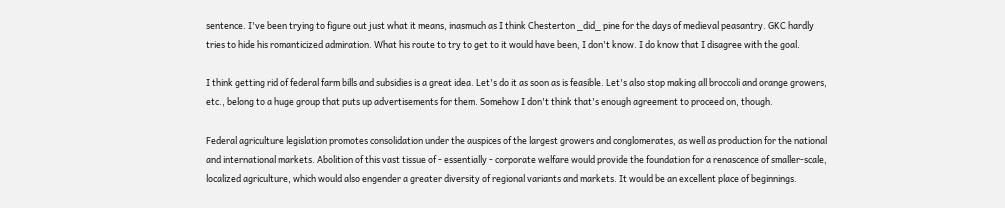sentence. I've been trying to figure out just what it means, inasmuch as I think Chesterton _did_ pine for the days of medieval peasantry. GKC hardly tries to hide his romanticized admiration. What his route to try to get to it would have been, I don't know. I do know that I disagree with the goal.

I think getting rid of federal farm bills and subsidies is a great idea. Let's do it as soon as is feasible. Let's also stop making all broccoli and orange growers, etc., belong to a huge group that puts up advertisements for them. Somehow I don't think that's enough agreement to proceed on, though.

Federal agriculture legislation promotes consolidation under the auspices of the largest growers and conglomerates, as well as production for the national and international markets. Abolition of this vast tissue of - essentially - corporate welfare would provide the foundation for a renascence of smaller-scale, localized agriculture, which would also engender a greater diversity of regional variants and markets. It would be an excellent place of beginnings.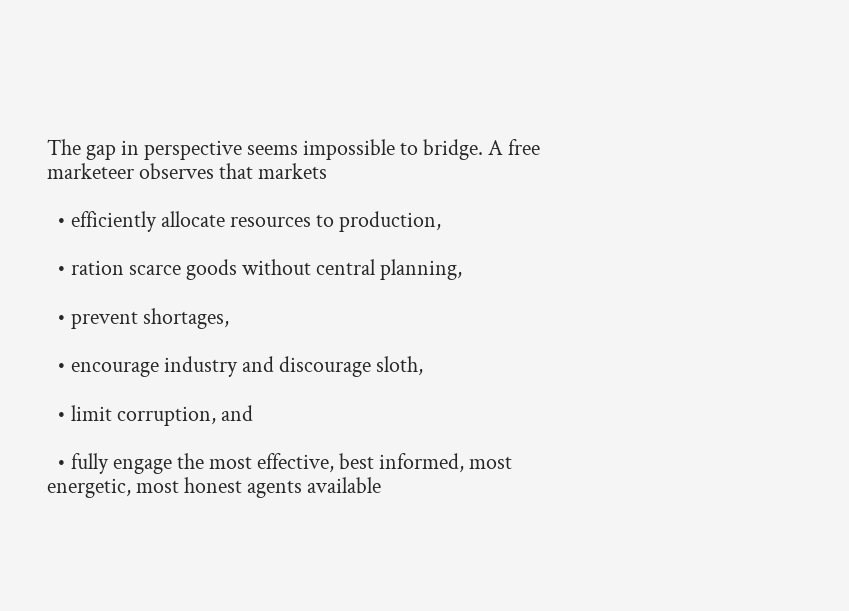The gap in perspective seems impossible to bridge. A free marketeer observes that markets

  • efficiently allocate resources to production,

  • ration scarce goods without central planning,

  • prevent shortages,

  • encourage industry and discourage sloth,

  • limit corruption, and

  • fully engage the most effective, best informed, most energetic, most honest agents available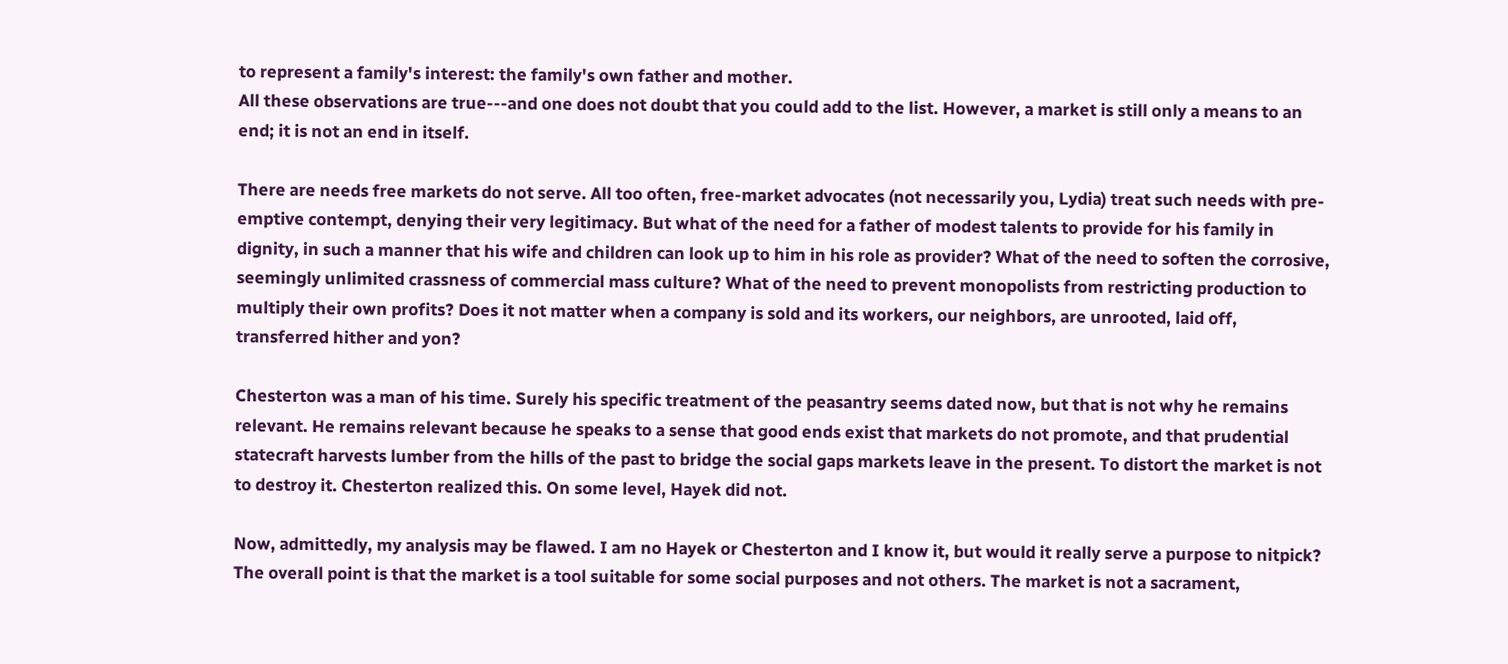to represent a family's interest: the family's own father and mother.
All these observations are true---and one does not doubt that you could add to the list. However, a market is still only a means to an end; it is not an end in itself.

There are needs free markets do not serve. All too often, free-market advocates (not necessarily you, Lydia) treat such needs with pre-emptive contempt, denying their very legitimacy. But what of the need for a father of modest talents to provide for his family in dignity, in such a manner that his wife and children can look up to him in his role as provider? What of the need to soften the corrosive, seemingly unlimited crassness of commercial mass culture? What of the need to prevent monopolists from restricting production to multiply their own profits? Does it not matter when a company is sold and its workers, our neighbors, are unrooted, laid off, transferred hither and yon?

Chesterton was a man of his time. Surely his specific treatment of the peasantry seems dated now, but that is not why he remains relevant. He remains relevant because he speaks to a sense that good ends exist that markets do not promote, and that prudential statecraft harvests lumber from the hills of the past to bridge the social gaps markets leave in the present. To distort the market is not to destroy it. Chesterton realized this. On some level, Hayek did not.

Now, admittedly, my analysis may be flawed. I am no Hayek or Chesterton and I know it, but would it really serve a purpose to nitpick? The overall point is that the market is a tool suitable for some social purposes and not others. The market is not a sacrament,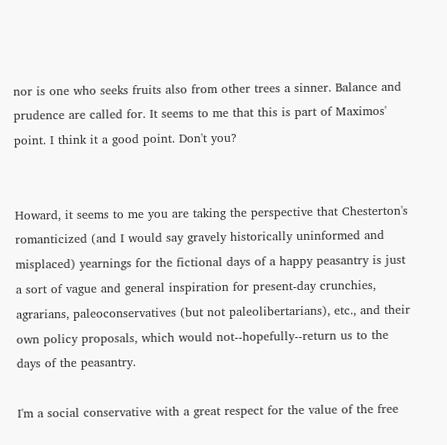nor is one who seeks fruits also from other trees a sinner. Balance and prudence are called for. It seems to me that this is part of Maximos' point. I think it a good point. Don't you?


Howard, it seems to me you are taking the perspective that Chesterton's romanticized (and I would say gravely historically uninformed and misplaced) yearnings for the fictional days of a happy peasantry is just a sort of vague and general inspiration for present-day crunchies, agrarians, paleoconservatives (but not paleolibertarians), etc., and their own policy proposals, which would not--hopefully--return us to the days of the peasantry.

I'm a social conservative with a great respect for the value of the free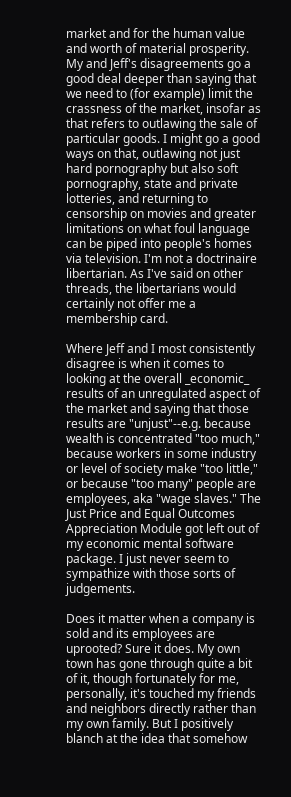market and for the human value and worth of material prosperity. My and Jeff's disagreements go a good deal deeper than saying that we need to (for example) limit the crassness of the market, insofar as that refers to outlawing the sale of particular goods. I might go a good ways on that, outlawing not just hard pornography but also soft pornography, state and private lotteries, and returning to censorship on movies and greater limitations on what foul language can be piped into people's homes via television. I'm not a doctrinaire libertarian. As I've said on other threads, the libertarians would certainly not offer me a membership card.

Where Jeff and I most consistently disagree is when it comes to looking at the overall _economic_ results of an unregulated aspect of the market and saying that those results are "unjust"--e.g. because wealth is concentrated "too much," because workers in some industry or level of society make "too little," or because "too many" people are employees, aka "wage slaves." The Just Price and Equal Outcomes Appreciation Module got left out of my economic mental software package. I just never seem to sympathize with those sorts of judgements.

Does it matter when a company is sold and its employees are uprooted? Sure it does. My own town has gone through quite a bit of it, though fortunately for me, personally, it's touched my friends and neighbors directly rather than my own family. But I positively blanch at the idea that somehow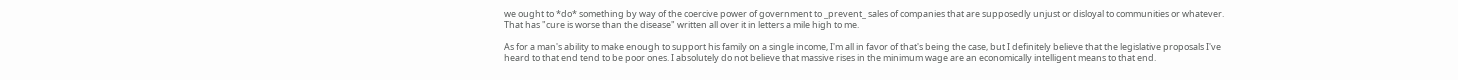we ought to *do* something by way of the coercive power of government to _prevent_ sales of companies that are supposedly unjust or disloyal to communities or whatever. That has "cure is worse than the disease" written all over it in letters a mile high to me.

As for a man's ability to make enough to support his family on a single income, I'm all in favor of that's being the case, but I definitely believe that the legislative proposals I've heard to that end tend to be poor ones. I absolutely do not believe that massive rises in the minimum wage are an economically intelligent means to that end.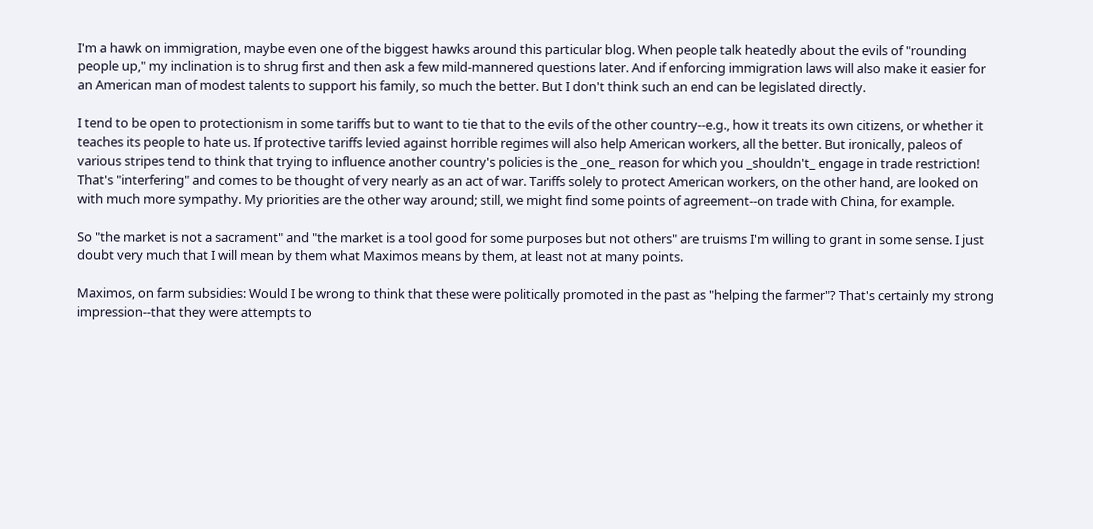I'm a hawk on immigration, maybe even one of the biggest hawks around this particular blog. When people talk heatedly about the evils of "rounding people up," my inclination is to shrug first and then ask a few mild-mannered questions later. And if enforcing immigration laws will also make it easier for an American man of modest talents to support his family, so much the better. But I don't think such an end can be legislated directly.

I tend to be open to protectionism in some tariffs but to want to tie that to the evils of the other country--e.g., how it treats its own citizens, or whether it teaches its people to hate us. If protective tariffs levied against horrible regimes will also help American workers, all the better. But ironically, paleos of various stripes tend to think that trying to influence another country's policies is the _one_ reason for which you _shouldn't_ engage in trade restriction! That's "interfering" and comes to be thought of very nearly as an act of war. Tariffs solely to protect American workers, on the other hand, are looked on with much more sympathy. My priorities are the other way around; still, we might find some points of agreement--on trade with China, for example.

So "the market is not a sacrament" and "the market is a tool good for some purposes but not others" are truisms I'm willing to grant in some sense. I just doubt very much that I will mean by them what Maximos means by them, at least not at many points.

Maximos, on farm subsidies: Would I be wrong to think that these were politically promoted in the past as "helping the farmer"? That's certainly my strong impression--that they were attempts to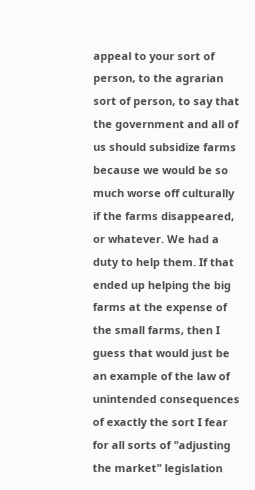appeal to your sort of person, to the agrarian sort of person, to say that the government and all of us should subsidize farms because we would be so much worse off culturally if the farms disappeared, or whatever. We had a duty to help them. If that ended up helping the big farms at the expense of the small farms, then I guess that would just be an example of the law of unintended consequences of exactly the sort I fear for all sorts of "adjusting the market" legislation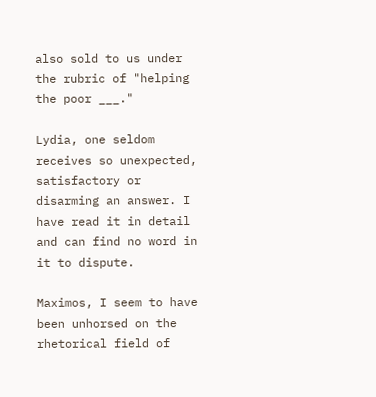also sold to us under the rubric of "helping the poor ___."

Lydia, one seldom receives so unexpected, satisfactory or disarming an answer. I have read it in detail and can find no word in it to dispute.

Maximos, I seem to have been unhorsed on the rhetorical field of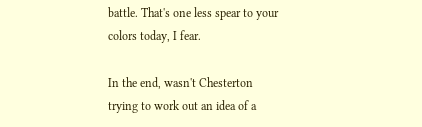battle. That's one less spear to your colors today, I fear.

In the end, wasn't Chesterton trying to work out an idea of a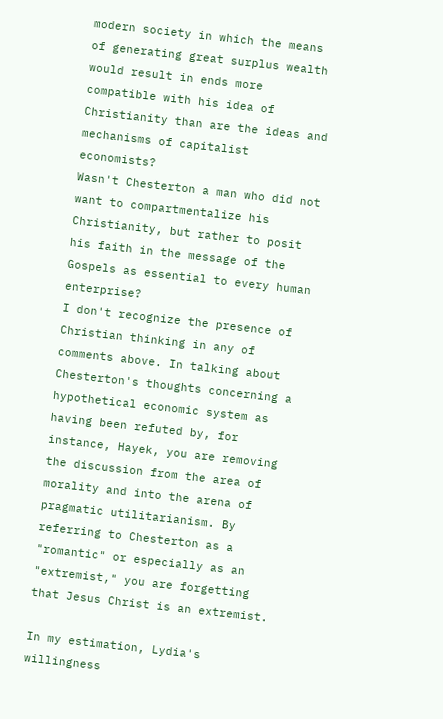modern society in which the means of generating great surplus wealth would result in ends more compatible with his idea of Christianity than are the ideas and mechanisms of capitalist economists?
Wasn't Chesterton a man who did not want to compartmentalize his Christianity, but rather to posit his faith in the message of the Gospels as essential to every human enterprise?
I don't recognize the presence of Christian thinking in any of comments above. In talking about Chesterton's thoughts concerning a hypothetical economic system as having been refuted by, for instance, Hayek, you are removing the discussion from the area of morality and into the arena of pragmatic utilitarianism. By referring to Chesterton as a "romantic" or especially as an "extremist," you are forgetting that Jesus Christ is an extremist.

In my estimation, Lydia's willingness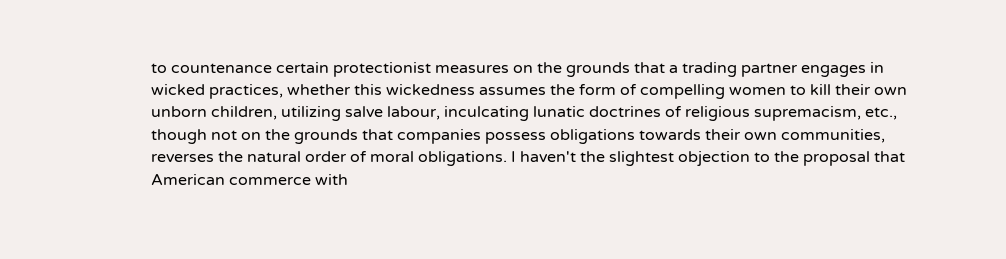to countenance certain protectionist measures on the grounds that a trading partner engages in wicked practices, whether this wickedness assumes the form of compelling women to kill their own unborn children, utilizing salve labour, inculcating lunatic doctrines of religious supremacism, etc., though not on the grounds that companies possess obligations towards their own communities, reverses the natural order of moral obligations. I haven't the slightest objection to the proposal that American commerce with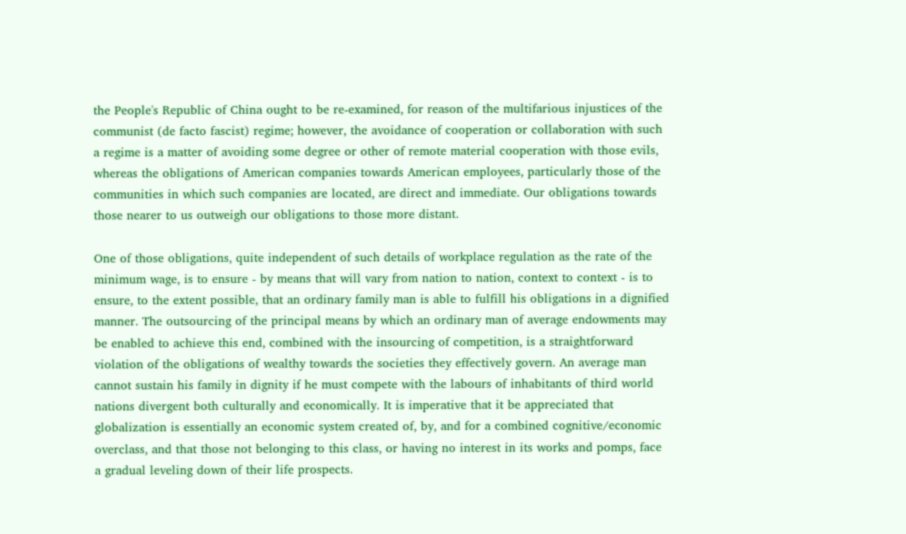the People's Republic of China ought to be re-examined, for reason of the multifarious injustices of the communist (de facto fascist) regime; however, the avoidance of cooperation or collaboration with such a regime is a matter of avoiding some degree or other of remote material cooperation with those evils, whereas the obligations of American companies towards American employees, particularly those of the communities in which such companies are located, are direct and immediate. Our obligations towards those nearer to us outweigh our obligations to those more distant.

One of those obligations, quite independent of such details of workplace regulation as the rate of the minimum wage, is to ensure - by means that will vary from nation to nation, context to context - is to ensure, to the extent possible, that an ordinary family man is able to fulfill his obligations in a dignified manner. The outsourcing of the principal means by which an ordinary man of average endowments may be enabled to achieve this end, combined with the insourcing of competition, is a straightforward violation of the obligations of wealthy towards the societies they effectively govern. An average man cannot sustain his family in dignity if he must compete with the labours of inhabitants of third world nations divergent both culturally and economically. It is imperative that it be appreciated that globalization is essentially an economic system created of, by, and for a combined cognitive/economic overclass, and that those not belonging to this class, or having no interest in its works and pomps, face a gradual leveling down of their life prospects.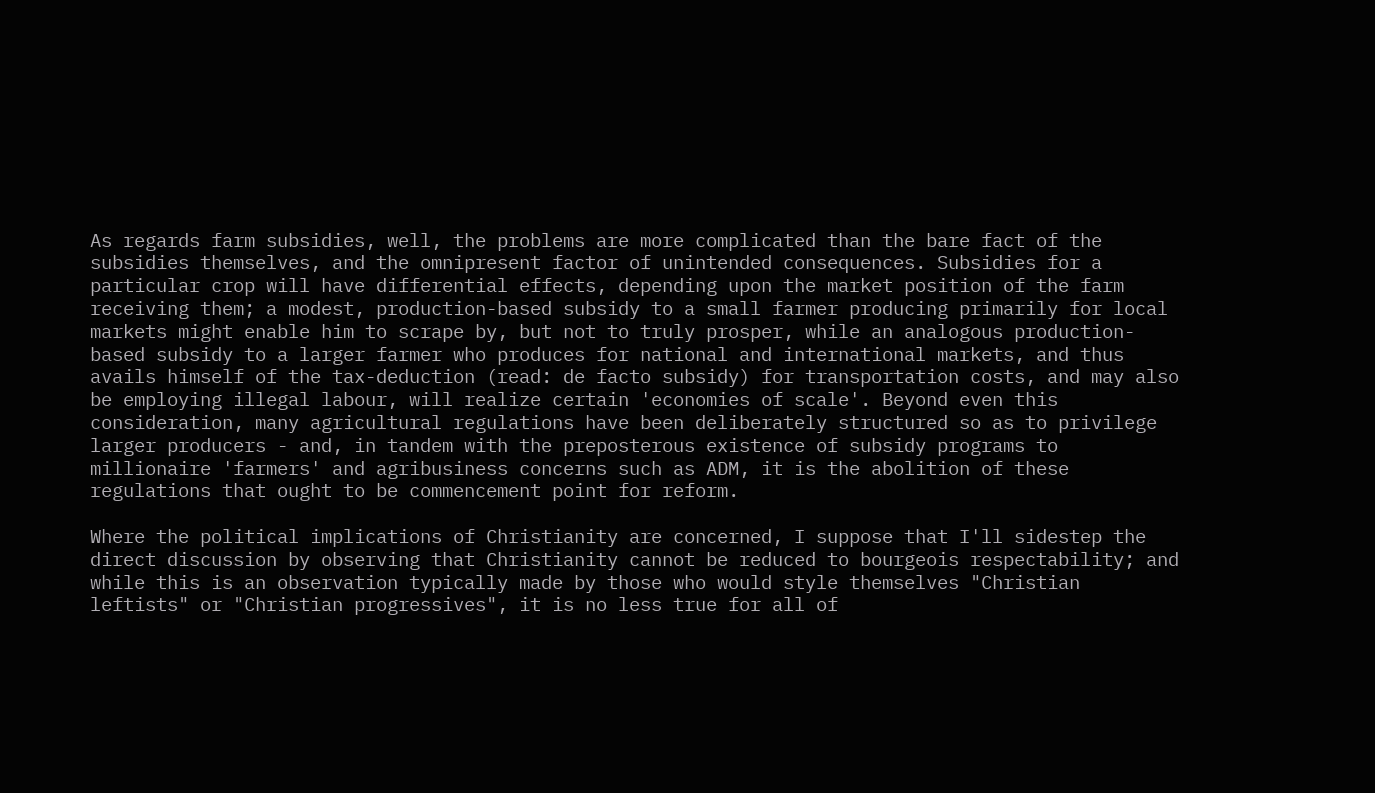As regards farm subsidies, well, the problems are more complicated than the bare fact of the subsidies themselves, and the omnipresent factor of unintended consequences. Subsidies for a particular crop will have differential effects, depending upon the market position of the farm receiving them; a modest, production-based subsidy to a small farmer producing primarily for local markets might enable him to scrape by, but not to truly prosper, while an analogous production-based subsidy to a larger farmer who produces for national and international markets, and thus avails himself of the tax-deduction (read: de facto subsidy) for transportation costs, and may also be employing illegal labour, will realize certain 'economies of scale'. Beyond even this consideration, many agricultural regulations have been deliberately structured so as to privilege larger producers - and, in tandem with the preposterous existence of subsidy programs to millionaire 'farmers' and agribusiness concerns such as ADM, it is the abolition of these regulations that ought to be commencement point for reform.

Where the political implications of Christianity are concerned, I suppose that I'll sidestep the direct discussion by observing that Christianity cannot be reduced to bourgeois respectability; and while this is an observation typically made by those who would style themselves "Christian leftists" or "Christian progressives", it is no less true for all of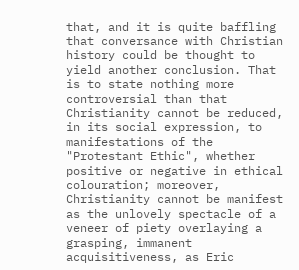that, and it is quite baffling that conversance with Christian history could be thought to yield another conclusion. That is to state nothing more controversial than that Christianity cannot be reduced, in its social expression, to manifestations of the "Protestant Ethic", whether positive or negative in ethical colouration; moreover, Christianity cannot be manifest as the unlovely spectacle of a veneer of piety overlaying a grasping, immanent acquisitiveness, as Eric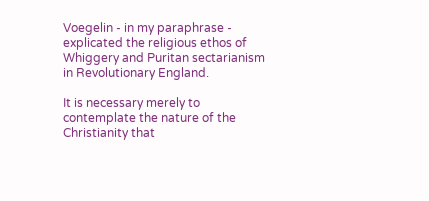Voegelin - in my paraphrase - explicated the religious ethos of Whiggery and Puritan sectarianism in Revolutionary England.

It is necessary merely to contemplate the nature of the Christianity that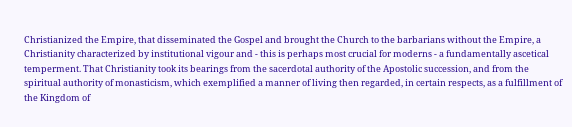Christianized the Empire, that disseminated the Gospel and brought the Church to the barbarians without the Empire, a Christianity characterized by institutional vigour and - this is perhaps most crucial for moderns - a fundamentally ascetical temperment. That Christianity took its bearings from the sacerdotal authority of the Apostolic succession, and from the spiritual authority of monasticism, which exemplified a manner of living then regarded, in certain respects, as a fulfillment of the Kingdom of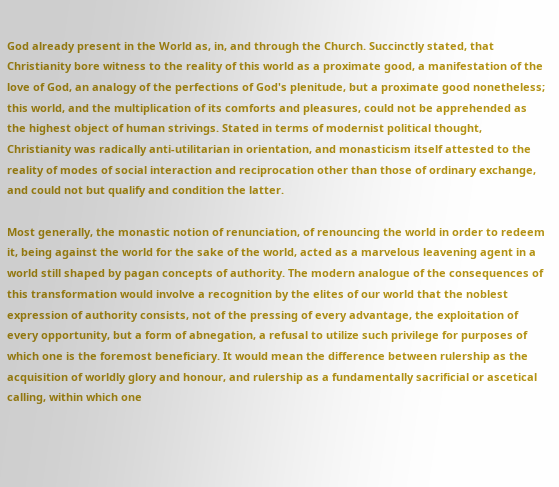God already present in the World as, in, and through the Church. Succinctly stated, that Christianity bore witness to the reality of this world as a proximate good, a manifestation of the love of God, an analogy of the perfections of God's plenitude, but a proximate good nonetheless; this world, and the multiplication of its comforts and pleasures, could not be apprehended as the highest object of human strivings. Stated in terms of modernist political thought, Christianity was radically anti-utilitarian in orientation, and monasticism itself attested to the reality of modes of social interaction and reciprocation other than those of ordinary exchange, and could not but qualify and condition the latter.

Most generally, the monastic notion of renunciation, of renouncing the world in order to redeem it, being against the world for the sake of the world, acted as a marvelous leavening agent in a world still shaped by pagan concepts of authority. The modern analogue of the consequences of this transformation would involve a recognition by the elites of our world that the noblest expression of authority consists, not of the pressing of every advantage, the exploitation of every opportunity, but a form of abnegation, a refusal to utilize such privilege for purposes of which one is the foremost beneficiary. It would mean the difference between rulership as the acquisition of worldly glory and honour, and rulership as a fundamentally sacrificial or ascetical calling, within which one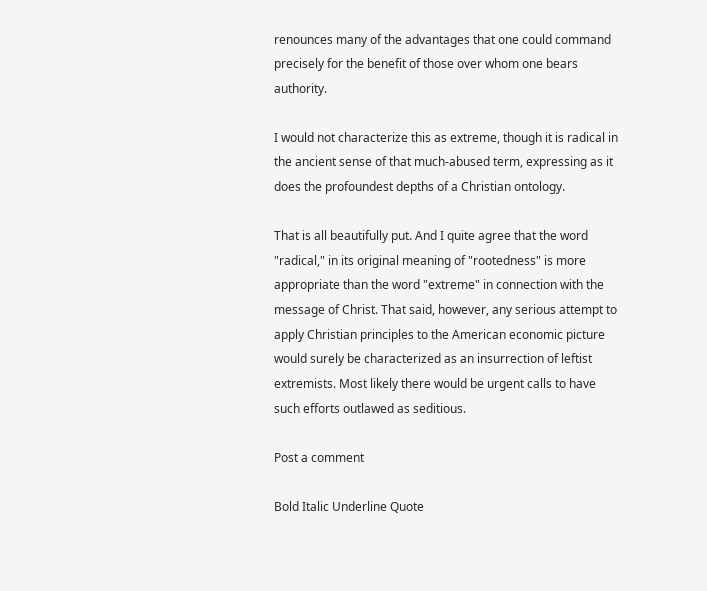renounces many of the advantages that one could command precisely for the benefit of those over whom one bears authority.

I would not characterize this as extreme, though it is radical in the ancient sense of that much-abused term, expressing as it does the profoundest depths of a Christian ontology.

That is all beautifully put. And I quite agree that the word "radical," in its original meaning of "rootedness" is more appropriate than the word "extreme" in connection with the message of Christ. That said, however, any serious attempt to apply Christian principles to the American economic picture would surely be characterized as an insurrection of leftist extremists. Most likely there would be urgent calls to have such efforts outlawed as seditious.

Post a comment

Bold Italic Underline Quote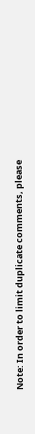Note: In order to limit duplicate comments, please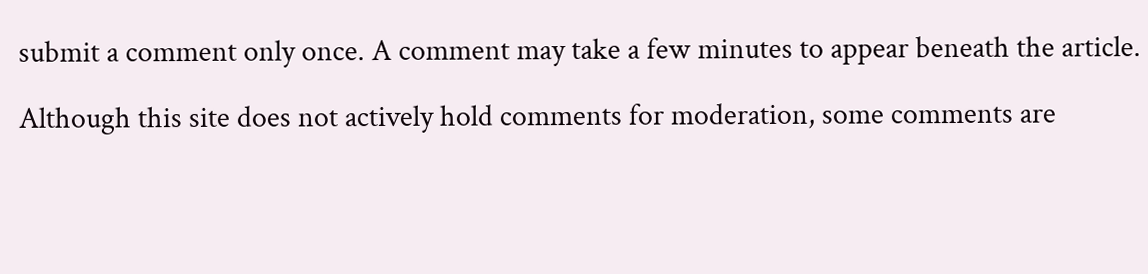submit a comment only once. A comment may take a few minutes to appear beneath the article.

Although this site does not actively hold comments for moderation, some comments are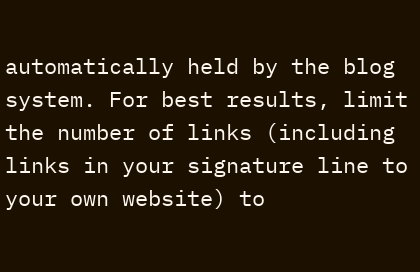automatically held by the blog system. For best results, limit the number of links (including links in your signature line to your own website) to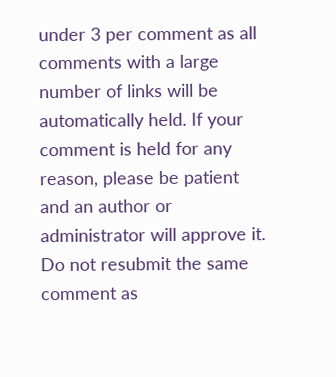under 3 per comment as all comments with a large number of links will be automatically held. If your comment is held for any reason, please be patient and an author or administrator will approve it. Do not resubmit the same comment as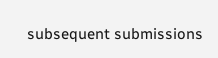subsequent submissions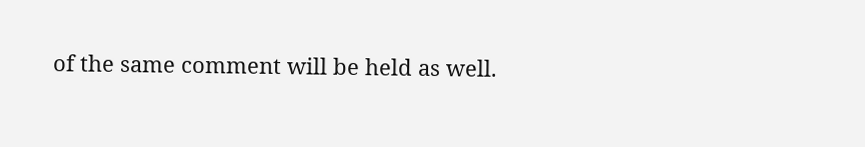of the same comment will be held as well.